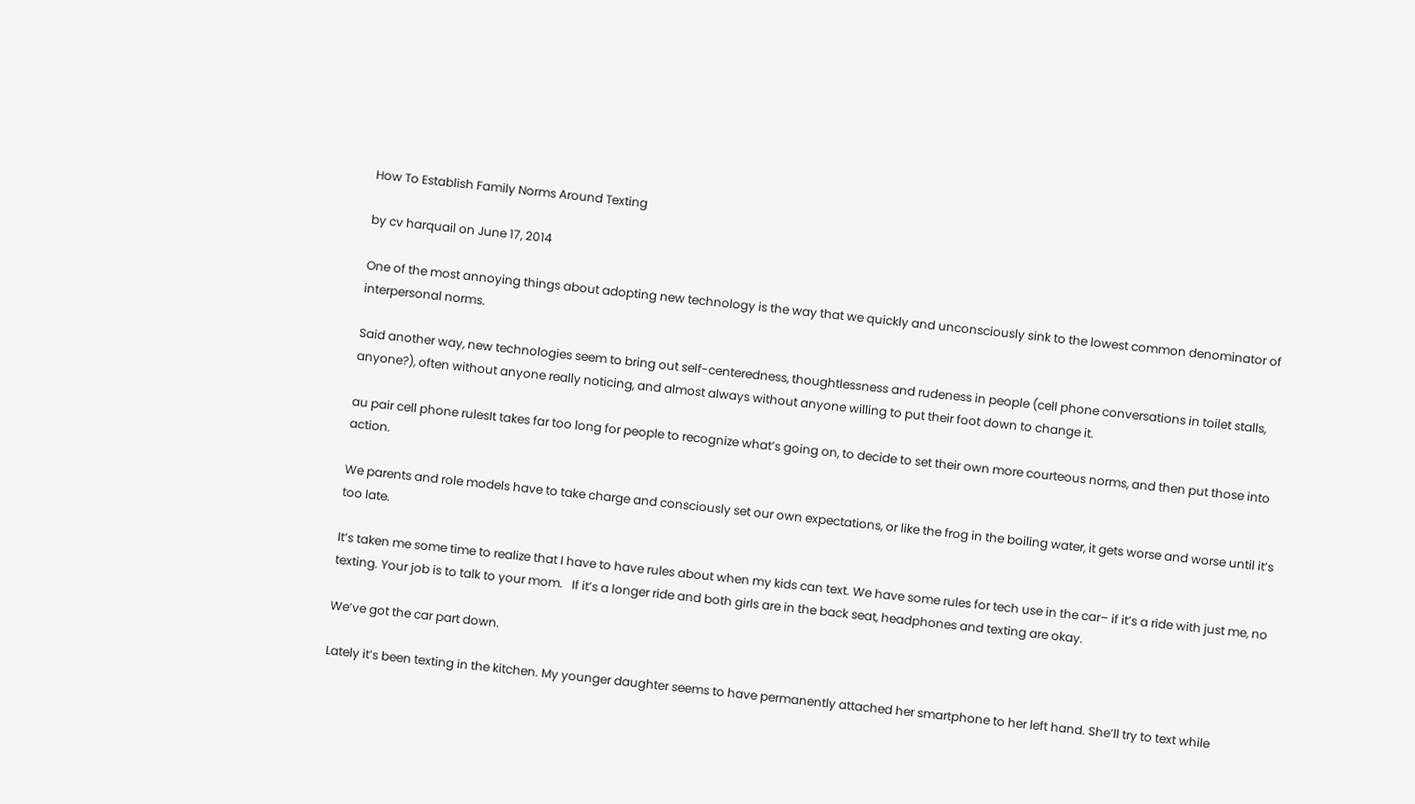How To Establish Family Norms Around Texting

by cv harquail on June 17, 2014

One of the most annoying things about adopting new technology is the way that we quickly and unconsciously sink to the lowest common denominator of interpersonal norms.

Said another way, new technologies seem to bring out self-centeredness, thoughtlessness and rudeness in people (cell phone conversations in toilet stalls, anyone?), often without anyone really noticing, and almost always without anyone willing to put their foot down to change it.

au pair cell phone rulesIt takes far too long for people to recognize what’s going on, to decide to set their own more courteous norms, and then put those into action.

We parents and role models have to take charge and consciously set our own expectations, or like the frog in the boiling water, it gets worse and worse until it’s too late.

It’s taken me some time to realize that I have to have rules about when my kids can text. We have some rules for tech use in the car– if it’s a ride with just me, no texting. Your job is to talk to your mom.   If it’s a longer ride and both girls are in the back seat, headphones and texting are okay.

We’ve got the car part down.

Lately it’s been texting in the kitchen. My younger daughter seems to have permanently attached her smartphone to her left hand. She’ll try to text while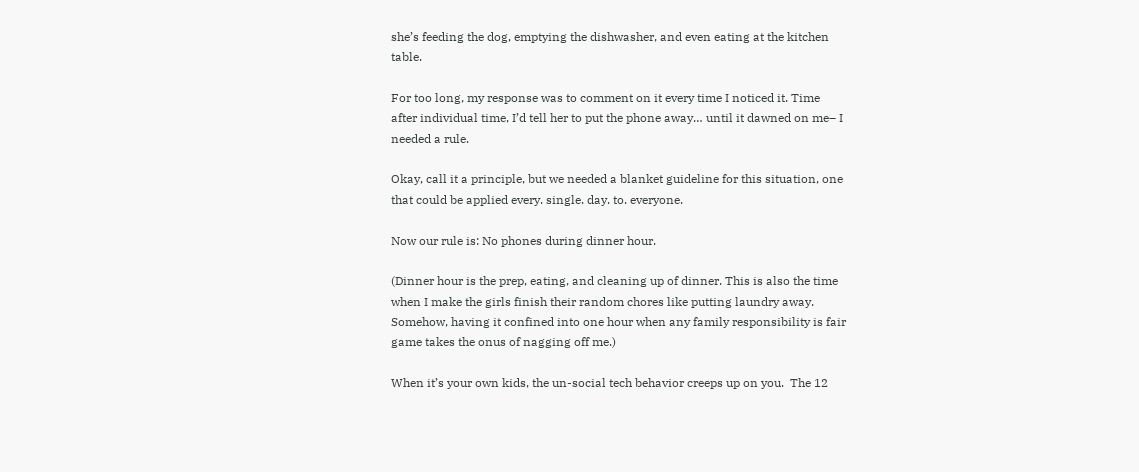she’s feeding the dog, emptying the dishwasher, and even eating at the kitchen table.

For too long, my response was to comment on it every time I noticed it. Time after individual time, I’d tell her to put the phone away… until it dawned on me– I needed a rule.

Okay, call it a principle, but we needed a blanket guideline for this situation, one that could be applied every. single. day. to. everyone.

Now our rule is: No phones during dinner hour.

(Dinner hour is the prep, eating, and cleaning up of dinner. This is also the time when I make the girls finish their random chores like putting laundry away. Somehow, having it confined into one hour when any family responsibility is fair game takes the onus of nagging off me.)

When it’s your own kids, the un-social tech behavior creeps up on you.  The 12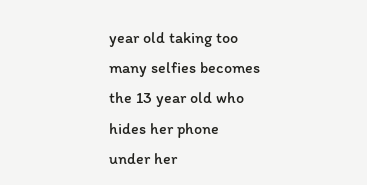year old taking too many selfies becomes the 13 year old who hides her phone under her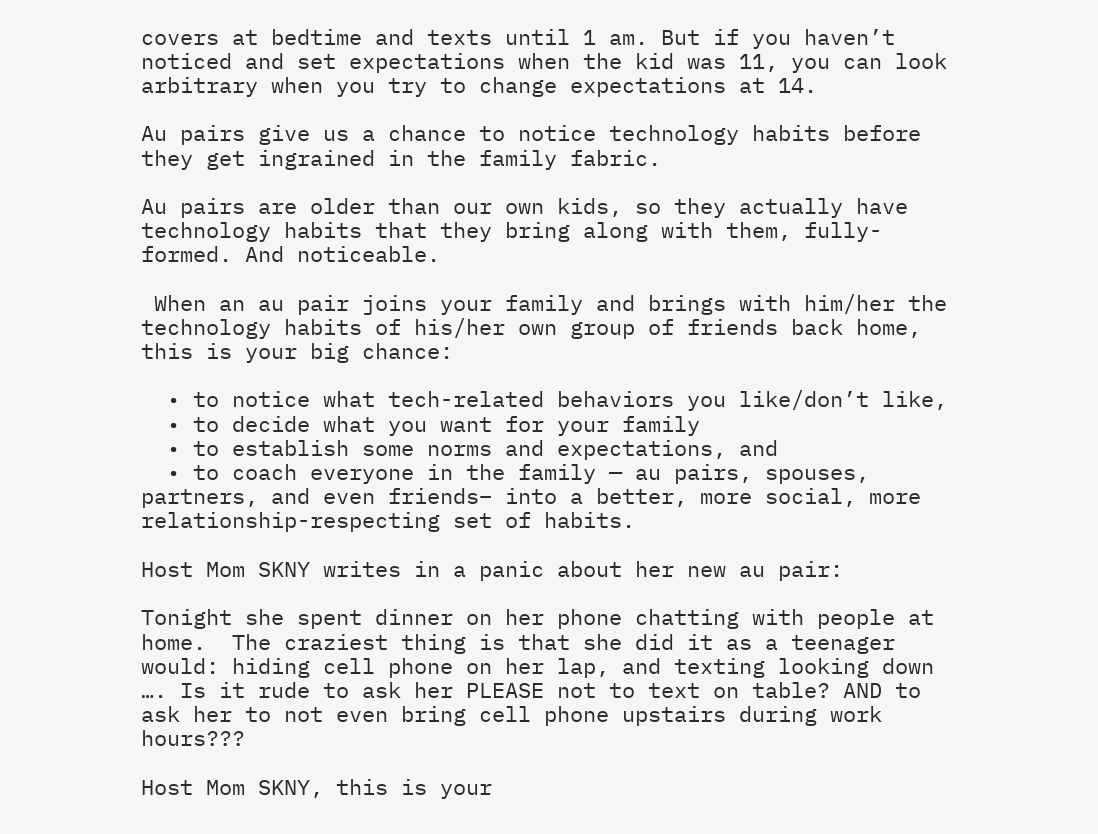covers at bedtime and texts until 1 am. But if you haven’t noticed and set expectations when the kid was 11, you can look arbitrary when you try to change expectations at 14.

Au pairs give us a chance to notice technology habits before they get ingrained in the family fabric.

Au pairs are older than our own kids, so they actually have technology habits that they bring along with them, fully-formed. And noticeable.

 When an au pair joins your family and brings with him/her the technology habits of his/her own group of friends back home, this is your big chance:

  • to notice what tech-related behaviors you like/don’t like,
  • to decide what you want for your family
  • to establish some norms and expectations, and
  • to coach everyone in the family — au pairs, spouses, partners, and even friends– into a better, more social, more relationship-respecting set of habits.

Host Mom SKNY writes in a panic about her new au pair:

Tonight she spent dinner on her phone chatting with people at home.  The craziest thing is that she did it as a teenager would: hiding cell phone on her lap, and texting looking down …. Is it rude to ask her PLEASE not to text on table? AND to ask her to not even bring cell phone upstairs during work hours???

Host Mom SKNY, this is your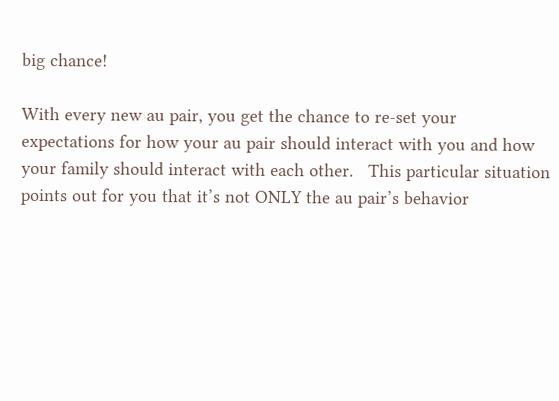big chance!

With every new au pair, you get the chance to re-set your expectations for how your au pair should interact with you and how your family should interact with each other.   This particular situation points out for you that it’s not ONLY the au pair’s behavior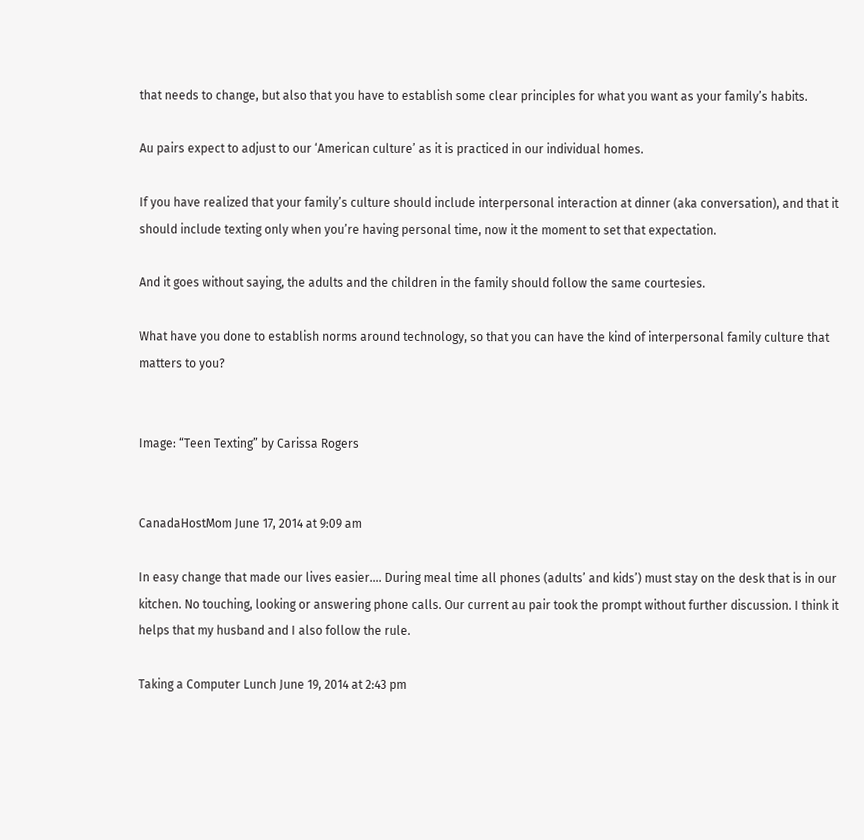that needs to change, but also that you have to establish some clear principles for what you want as your family’s habits.

Au pairs expect to adjust to our ‘American culture’ as it is practiced in our individual homes.

If you have realized that your family’s culture should include interpersonal interaction at dinner (aka conversation), and that it should include texting only when you’re having personal time, now it the moment to set that expectation.

And it goes without saying, the adults and the children in the family should follow the same courtesies.

What have you done to establish norms around technology, so that you can have the kind of interpersonal family culture that matters to you?


Image: “Teen Texting” by Carissa Rogers


CanadaHostMom June 17, 2014 at 9:09 am

In easy change that made our lives easier…. During meal time all phones (adults’ and kids’) must stay on the desk that is in our kitchen. No touching, looking or answering phone calls. Our current au pair took the prompt without further discussion. I think it helps that my husband and I also follow the rule.

Taking a Computer Lunch June 19, 2014 at 2:43 pm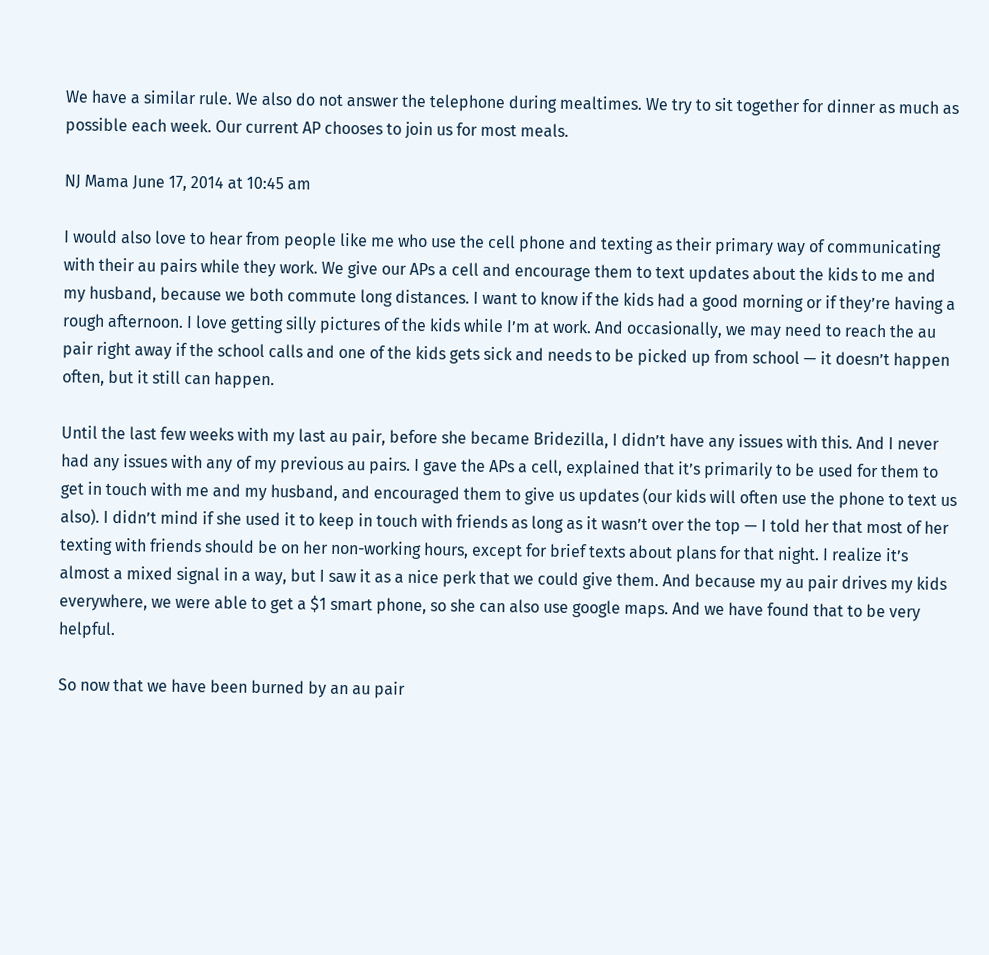We have a similar rule. We also do not answer the telephone during mealtimes. We try to sit together for dinner as much as possible each week. Our current AP chooses to join us for most meals.

NJ Mama June 17, 2014 at 10:45 am

I would also love to hear from people like me who use the cell phone and texting as their primary way of communicating with their au pairs while they work. We give our APs a cell and encourage them to text updates about the kids to me and my husband, because we both commute long distances. I want to know if the kids had a good morning or if they’re having a rough afternoon. I love getting silly pictures of the kids while I’m at work. And occasionally, we may need to reach the au pair right away if the school calls and one of the kids gets sick and needs to be picked up from school — it doesn’t happen often, but it still can happen.

Until the last few weeks with my last au pair, before she became Bridezilla, I didn’t have any issues with this. And I never had any issues with any of my previous au pairs. I gave the APs a cell, explained that it’s primarily to be used for them to get in touch with me and my husband, and encouraged them to give us updates (our kids will often use the phone to text us also). I didn’t mind if she used it to keep in touch with friends as long as it wasn’t over the top — I told her that most of her texting with friends should be on her non-working hours, except for brief texts about plans for that night. I realize it’s almost a mixed signal in a way, but I saw it as a nice perk that we could give them. And because my au pair drives my kids everywhere, we were able to get a $1 smart phone, so she can also use google maps. And we have found that to be very helpful.

So now that we have been burned by an au pair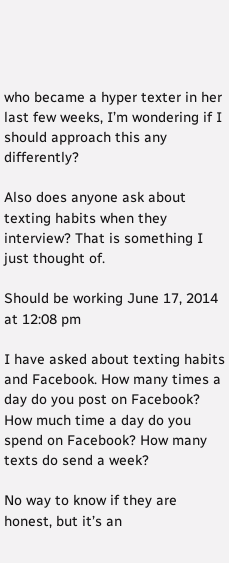who became a hyper texter in her last few weeks, I’m wondering if I should approach this any differently?

Also does anyone ask about texting habits when they interview? That is something I just thought of.

Should be working June 17, 2014 at 12:08 pm

I have asked about texting habits and Facebook. How many times a day do you post on Facebook? How much time a day do you spend on Facebook? How many texts do send a week?

No way to know if they are honest, but it’s an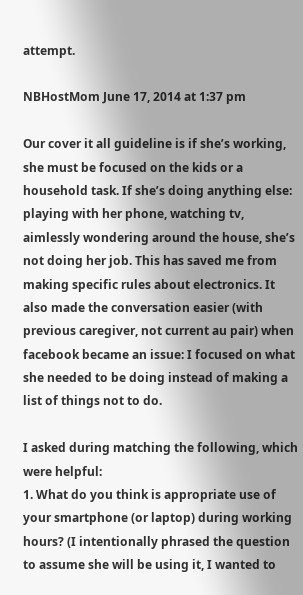attempt.

NBHostMom June 17, 2014 at 1:37 pm

Our cover it all guideline is if she’s working, she must be focused on the kids or a household task. If she’s doing anything else: playing with her phone, watching tv, aimlessly wondering around the house, she’s not doing her job. This has saved me from making specific rules about electronics. It also made the conversation easier (with previous caregiver, not current au pair) when facebook became an issue: I focused on what she needed to be doing instead of making a list of things not to do.

I asked during matching the following, which were helpful:
1. What do you think is appropriate use of your smartphone (or laptop) during working hours? (I intentionally phrased the question to assume she will be using it, I wanted to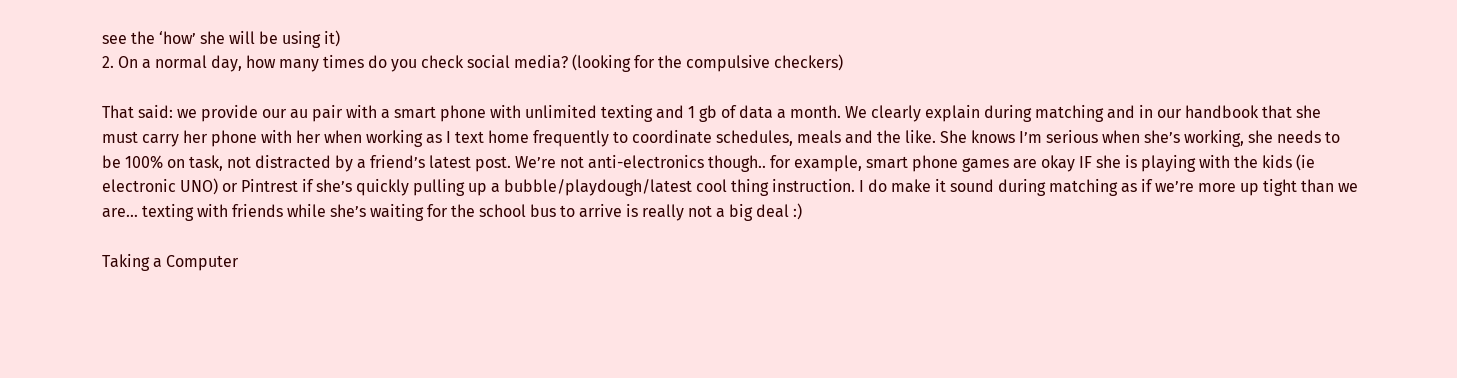see the ‘how’ she will be using it)
2. On a normal day, how many times do you check social media? (looking for the compulsive checkers)

That said: we provide our au pair with a smart phone with unlimited texting and 1 gb of data a month. We clearly explain during matching and in our handbook that she must carry her phone with her when working as I text home frequently to coordinate schedules, meals and the like. She knows I’m serious when she’s working, she needs to be 100% on task, not distracted by a friend’s latest post. We’re not anti-electronics though.. for example, smart phone games are okay IF she is playing with the kids (ie electronic UNO) or Pintrest if she’s quickly pulling up a bubble/playdough/latest cool thing instruction. I do make it sound during matching as if we’re more up tight than we are… texting with friends while she’s waiting for the school bus to arrive is really not a big deal :)

Taking a Computer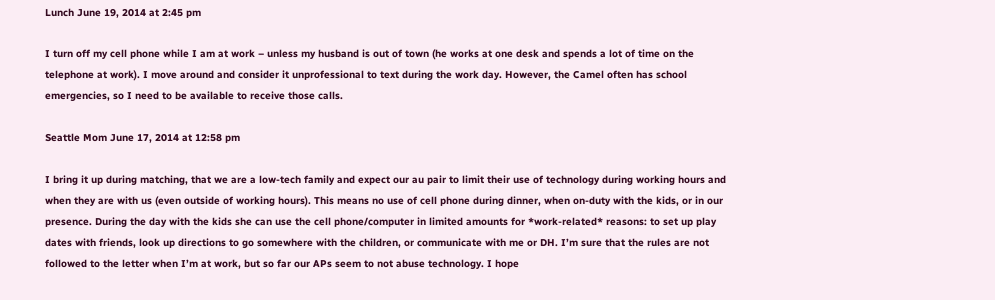Lunch June 19, 2014 at 2:45 pm

I turn off my cell phone while I am at work – unless my husband is out of town (he works at one desk and spends a lot of time on the telephone at work). I move around and consider it unprofessional to text during the work day. However, the Camel often has school emergencies, so I need to be available to receive those calls.

Seattle Mom June 17, 2014 at 12:58 pm

I bring it up during matching, that we are a low-tech family and expect our au pair to limit their use of technology during working hours and when they are with us (even outside of working hours). This means no use of cell phone during dinner, when on-duty with the kids, or in our presence. During the day with the kids she can use the cell phone/computer in limited amounts for *work-related* reasons: to set up play dates with friends, look up directions to go somewhere with the children, or communicate with me or DH. I’m sure that the rules are not followed to the letter when I’m at work, but so far our APs seem to not abuse technology. I hope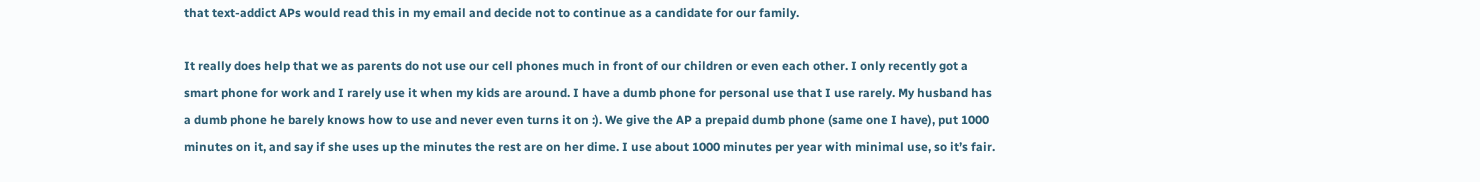that text-addict APs would read this in my email and decide not to continue as a candidate for our family.

It really does help that we as parents do not use our cell phones much in front of our children or even each other. I only recently got a smart phone for work and I rarely use it when my kids are around. I have a dumb phone for personal use that I use rarely. My husband has a dumb phone he barely knows how to use and never even turns it on :). We give the AP a prepaid dumb phone (same one I have), put 1000 minutes on it, and say if she uses up the minutes the rest are on her dime. I use about 1000 minutes per year with minimal use, so it’s fair.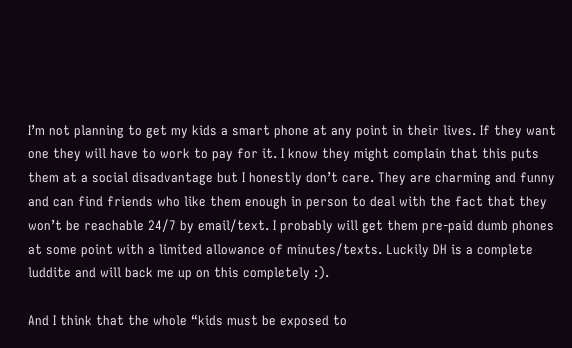I’m not planning to get my kids a smart phone at any point in their lives. If they want one they will have to work to pay for it. I know they might complain that this puts them at a social disadvantage but I honestly don’t care. They are charming and funny and can find friends who like them enough in person to deal with the fact that they won’t be reachable 24/7 by email/text. I probably will get them pre-paid dumb phones at some point with a limited allowance of minutes/texts. Luckily DH is a complete luddite and will back me up on this completely :).

And I think that the whole “kids must be exposed to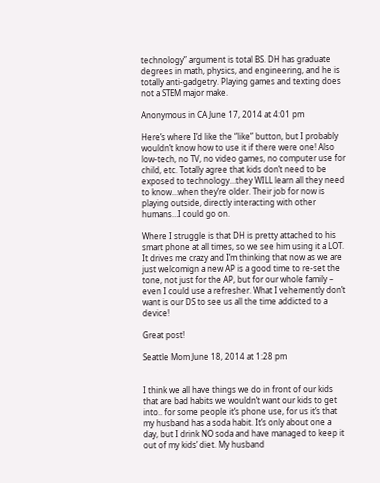technology” argument is total BS. DH has graduate degrees in math, physics, and engineering, and he is totally anti-gadgetry. Playing games and texting does not a STEM major make.

Anonymous in CA June 17, 2014 at 4:01 pm

Here’s where I’d like the “like” button, but I probably wouldn’t know how to use it if there were one! Also low-tech, no TV, no video games, no computer use for child, etc. Totally agree that kids don’t need to be exposed to technology…they WILL learn all they need to know…when they’re older. Their job for now is playing outside, directly interacting with other humans…I could go on.

Where I struggle is that DH is pretty attached to his smart phone at all times, so we see him using it a LOT. It drives me crazy and I’m thinking that now as we are just welcomign a new AP is a good time to re-set the tone, not just for the AP, but for our whole family – even I could use a refresher. What I vehemently don’t want is our DS to see us all the time addicted to a device!

Great post!

Seattle Mom June 18, 2014 at 1:28 pm


I think we all have things we do in front of our kids that are bad habits we wouldn’t want our kids to get into.. for some people it’s phone use, for us it’s that my husband has a soda habit. It’s only about one a day, but I drink NO soda and have managed to keep it out of my kids’ diet. My husband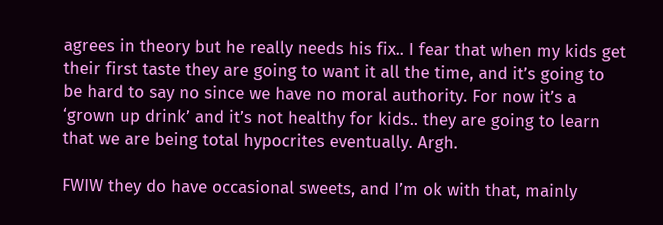agrees in theory but he really needs his fix.. I fear that when my kids get their first taste they are going to want it all the time, and it’s going to be hard to say no since we have no moral authority. For now it’s a ‘grown up drink’ and it’s not healthy for kids.. they are going to learn that we are being total hypocrites eventually. Argh.

FWIW they do have occasional sweets, and I’m ok with that, mainly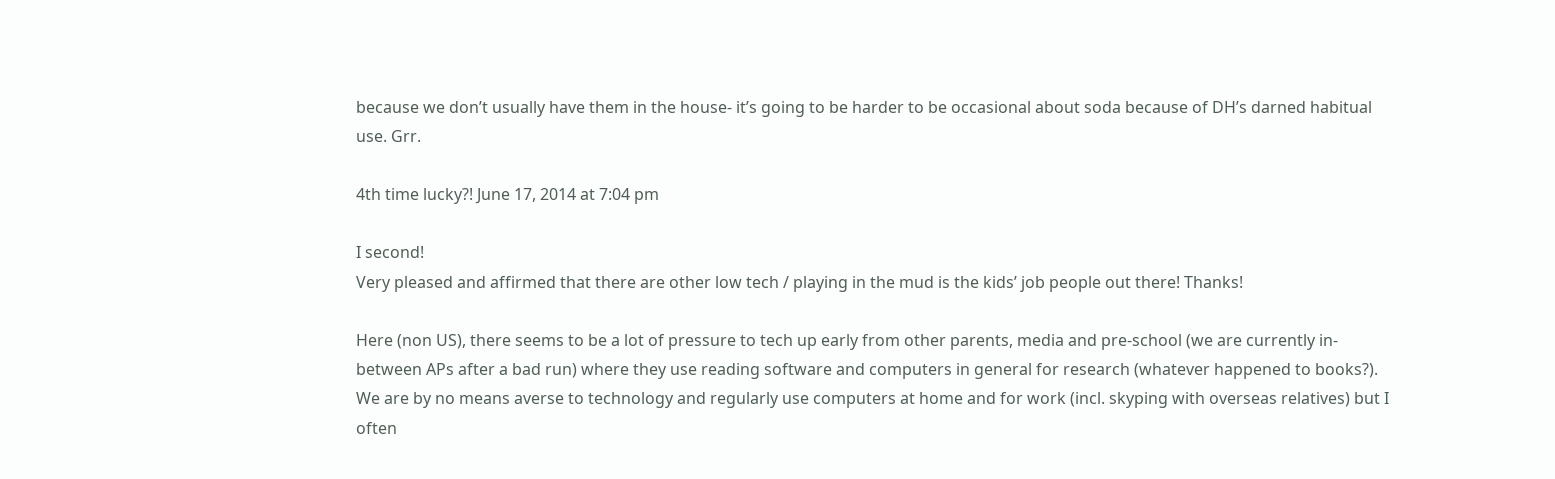because we don’t usually have them in the house- it’s going to be harder to be occasional about soda because of DH’s darned habitual use. Grr.

4th time lucky?! June 17, 2014 at 7:04 pm

I second!
Very pleased and affirmed that there are other low tech / playing in the mud is the kids’ job people out there! Thanks!

Here (non US), there seems to be a lot of pressure to tech up early from other parents, media and pre-school (we are currently in-between APs after a bad run) where they use reading software and computers in general for research (whatever happened to books?). We are by no means averse to technology and regularly use computers at home and for work (incl. skyping with overseas relatives) but I often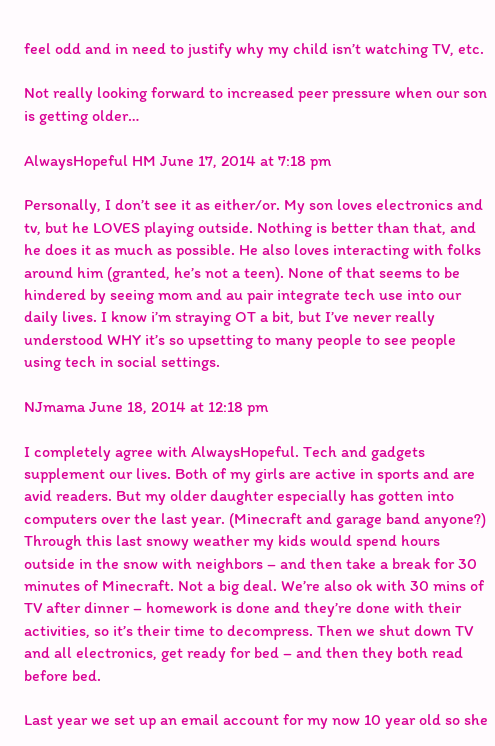feel odd and in need to justify why my child isn’t watching TV, etc.

Not really looking forward to increased peer pressure when our son is getting older…

AlwaysHopeful HM June 17, 2014 at 7:18 pm

Personally, I don’t see it as either/or. My son loves electronics and tv, but he LOVES playing outside. Nothing is better than that, and he does it as much as possible. He also loves interacting with folks around him (granted, he’s not a teen). None of that seems to be hindered by seeing mom and au pair integrate tech use into our daily lives. I know i’m straying OT a bit, but I’ve never really understood WHY it’s so upsetting to many people to see people using tech in social settings.

NJmama June 18, 2014 at 12:18 pm

I completely agree with AlwaysHopeful. Tech and gadgets supplement our lives. Both of my girls are active in sports and are avid readers. But my older daughter especially has gotten into computers over the last year. (Minecraft and garage band anyone?) Through this last snowy weather my kids would spend hours outside in the snow with neighbors – and then take a break for 30 minutes of Minecraft. Not a big deal. We’re also ok with 30 mins of TV after dinner – homework is done and they’re done with their activities, so it’s their time to decompress. Then we shut down TV and all electronics, get ready for bed – and then they both read before bed.

Last year we set up an email account for my now 10 year old so she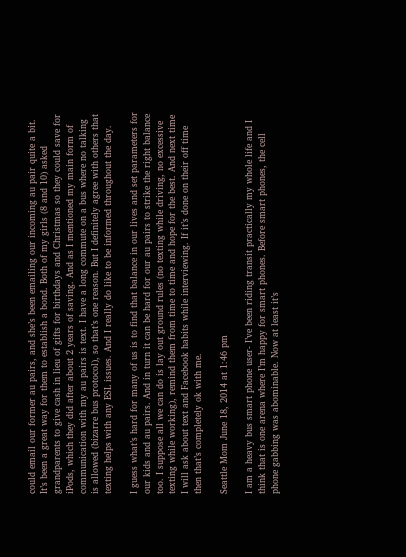could email our former au pairs, and she’s been emailing our incoming au pair quite a bit. It’s been a great way for them to establish a bond. Both of my girls (8 and 10) asked grandparents to give cash in lieu of gifts for birthdays and Christmas so they could save for iPods, which they did after about 2 years of saving. And as I mentioned my main form of communication with my au pairs is text. I have a long commute on a bus where no talking is allowed (bizarre bus protocol), so that’s one reason. But I definitely agree with others that texting helps with any ESL issues. And I really do like to be informed throughout the day.

I guess what’s hard for many of us is to find that balance in our lives and set parameters for our kids and au pairs. And in turn it can be hard for our au pairs to strike the right balance too. I suppose all we can do is lay out ground rules (no texting while driving, no excessive texting while working), remind them from time to time and hope for the best. And next time I will ask about text and Facebook habits while interviewing. If it’s done on their off time then that’s completely ok with me.

Seattle Mom June 18, 2014 at 1:46 pm

I am a heavy bus smart phone user- I’ve been riding transit practically my whole life and I think that is one arena where I’m happy for smart phones. Before smart phones, the cell phone gabbing was abominable. Now at least it’s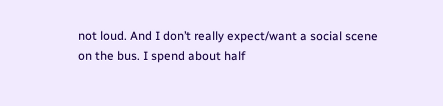not loud. And I don’t really expect/want a social scene on the bus. I spend about half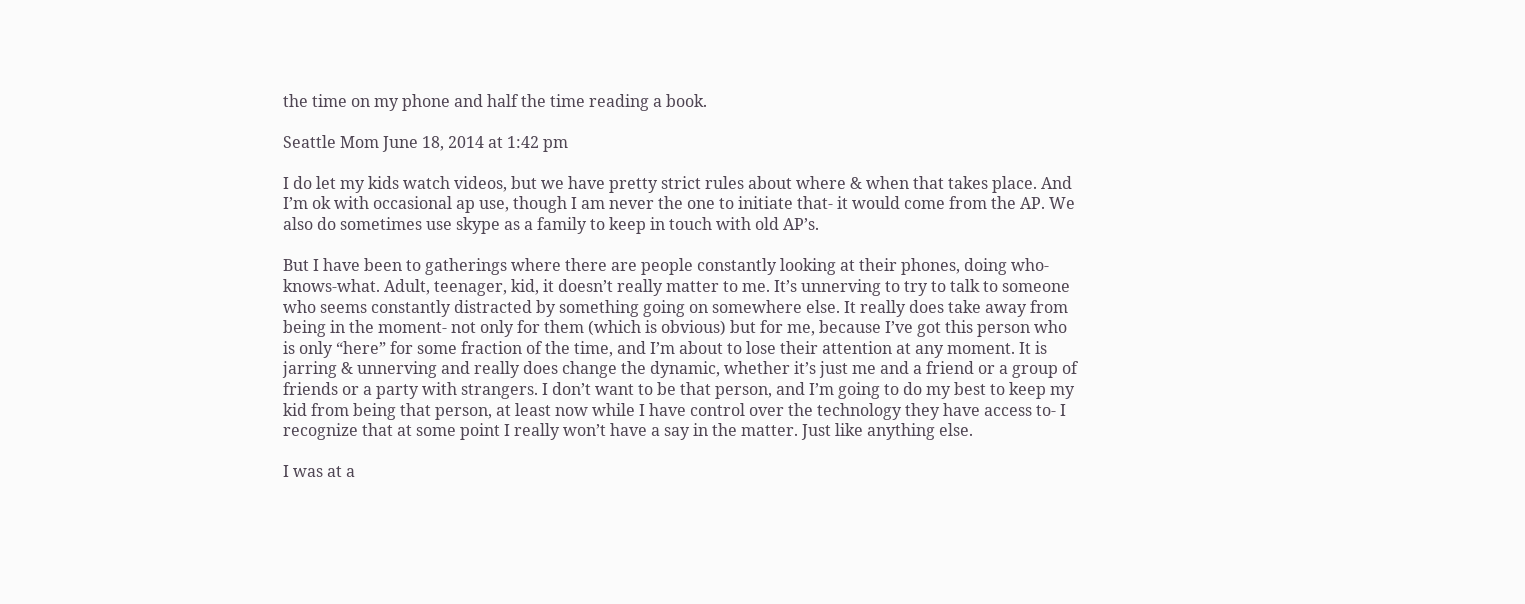the time on my phone and half the time reading a book.

Seattle Mom June 18, 2014 at 1:42 pm

I do let my kids watch videos, but we have pretty strict rules about where & when that takes place. And I’m ok with occasional ap use, though I am never the one to initiate that- it would come from the AP. We also do sometimes use skype as a family to keep in touch with old AP’s.

But I have been to gatherings where there are people constantly looking at their phones, doing who-knows-what. Adult, teenager, kid, it doesn’t really matter to me. It’s unnerving to try to talk to someone who seems constantly distracted by something going on somewhere else. It really does take away from being in the moment- not only for them (which is obvious) but for me, because I’ve got this person who is only “here” for some fraction of the time, and I’m about to lose their attention at any moment. It is jarring & unnerving and really does change the dynamic, whether it’s just me and a friend or a group of friends or a party with strangers. I don’t want to be that person, and I’m going to do my best to keep my kid from being that person, at least now while I have control over the technology they have access to- I recognize that at some point I really won’t have a say in the matter. Just like anything else.

I was at a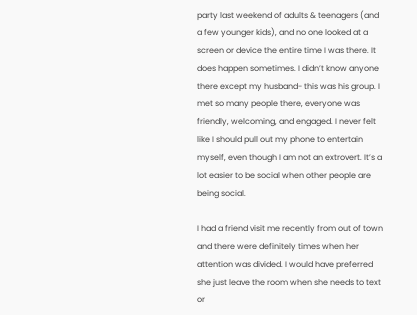party last weekend of adults & teenagers (and a few younger kids), and no one looked at a screen or device the entire time I was there. It does happen sometimes. I didn’t know anyone there except my husband- this was his group. I met so many people there, everyone was friendly, welcoming, and engaged. I never felt like I should pull out my phone to entertain myself, even though I am not an extrovert. It’s a lot easier to be social when other people are being social.

I had a friend visit me recently from out of town and there were definitely times when her attention was divided. I would have preferred she just leave the room when she needs to text or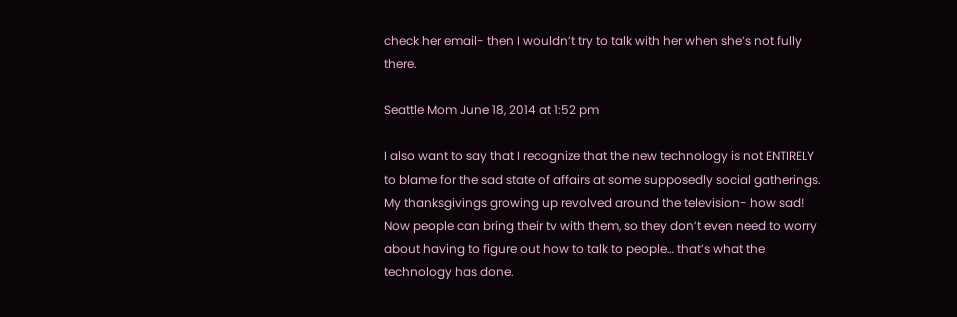check her email- then I wouldn’t try to talk with her when she’s not fully there.

Seattle Mom June 18, 2014 at 1:52 pm

I also want to say that I recognize that the new technology is not ENTIRELY to blame for the sad state of affairs at some supposedly social gatherings. My thanksgivings growing up revolved around the television- how sad! Now people can bring their tv with them, so they don’t even need to worry about having to figure out how to talk to people… that’s what the technology has done.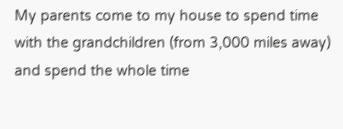My parents come to my house to spend time with the grandchildren (from 3,000 miles away) and spend the whole time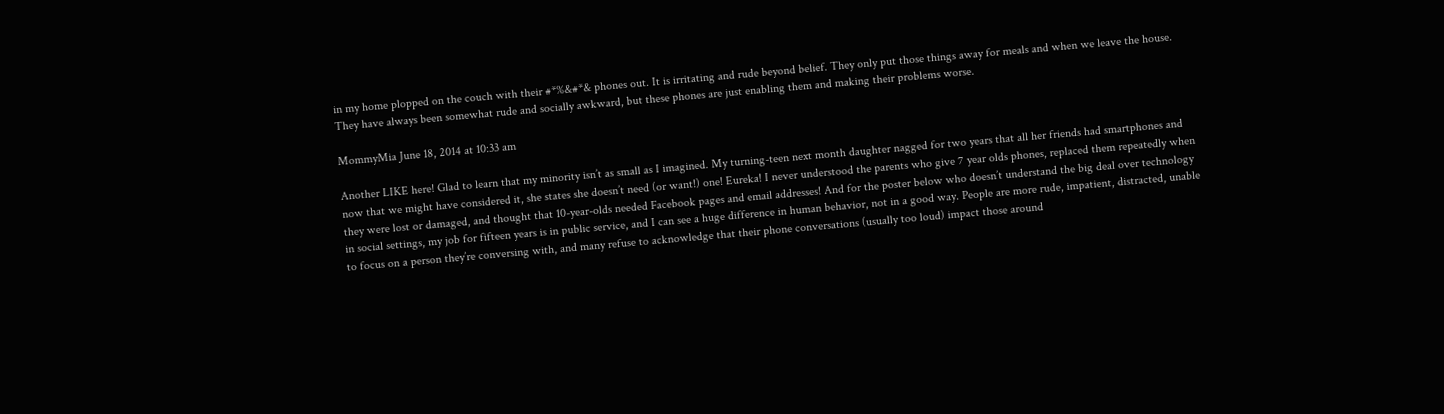in my home plopped on the couch with their #*%&#*& phones out. It is irritating and rude beyond belief. They only put those things away for meals and when we leave the house. They have always been somewhat rude and socially awkward, but these phones are just enabling them and making their problems worse.

MommyMia June 18, 2014 at 10:33 am

Another LIKE here! Glad to learn that my minority isn’t as small as I imagined. My turning-teen next month daughter nagged for two years that all her friends had smartphones and now that we might have considered it, she states she doesn’t need (or want!) one! Eureka! I never understood the parents who give 7 year olds phones, replaced them repeatedly when they were lost or damaged, and thought that 10-year-olds needed Facebook pages and email addresses! And for the poster below who doesn’t understand the big deal over technology in social settings, my job for fifteen years is in public service, and I can see a huge difference in human behavior, not in a good way. People are more rude, impatient, distracted, unable to focus on a person they’re conversing with, and many refuse to acknowledge that their phone conversations (usually too loud) impact those around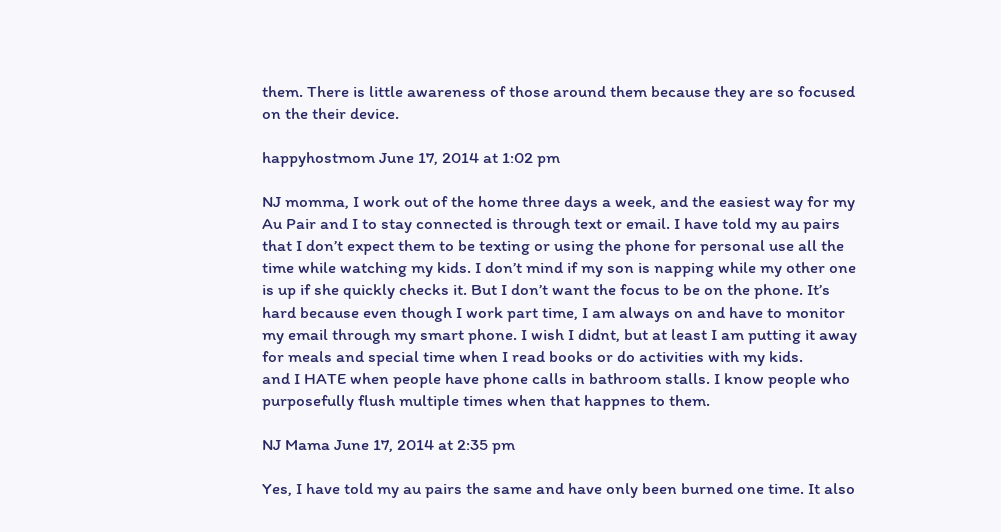them. There is little awareness of those around them because they are so focused on the their device.

happyhostmom June 17, 2014 at 1:02 pm

NJ momma, I work out of the home three days a week, and the easiest way for my Au Pair and I to stay connected is through text or email. I have told my au pairs that I don’t expect them to be texting or using the phone for personal use all the time while watching my kids. I don’t mind if my son is napping while my other one is up if she quickly checks it. But I don’t want the focus to be on the phone. It’s hard because even though I work part time, I am always on and have to monitor my email through my smart phone. I wish I didnt, but at least I am putting it away for meals and special time when I read books or do activities with my kids.
and I HATE when people have phone calls in bathroom stalls. I know people who purposefully flush multiple times when that happnes to them.

NJ Mama June 17, 2014 at 2:35 pm

Yes, I have told my au pairs the same and have only been burned one time. It also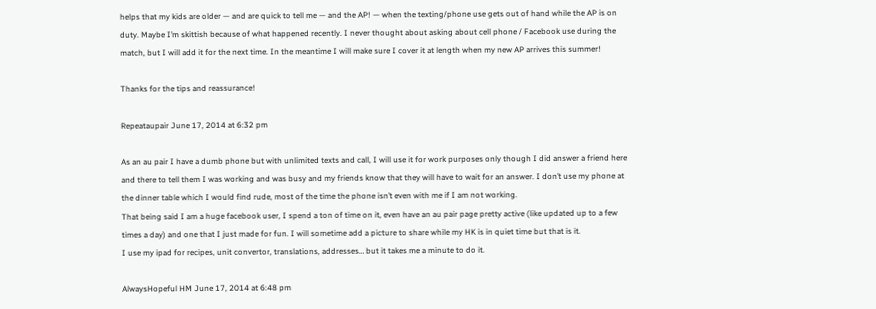helps that my kids are older — and are quick to tell me — and the AP! — when the texting/phone use gets out of hand while the AP is on duty. Maybe I’m skittish because of what happened recently. I never thought about asking about cell phone / Facebook use during the match, but I will add it for the next time. In the meantime I will make sure I cover it at length when my new AP arrives this summer!

Thanks for the tips and reassurance!

Repeataupair June 17, 2014 at 6:32 pm

As an au pair I have a dumb phone but with unlimited texts and call, I will use it for work purposes only though I did answer a friend here and there to tell them I was working and was busy and my friends know that they will have to wait for an answer. I don’t use my phone at the dinner table which I would find rude, most of the time the phone isn’t even with me if I am not working.
That being said I am a huge facebook user, I spend a ton of time on it, even have an au pair page pretty active (like updated up to a few times a day) and one that I just made for fun. I will sometime add a picture to share while my HK is in quiet time but that is it.
I use my ipad for recipes, unit convertor, translations, addresses… but it takes me a minute to do it.

AlwaysHopeful HM June 17, 2014 at 6:48 pm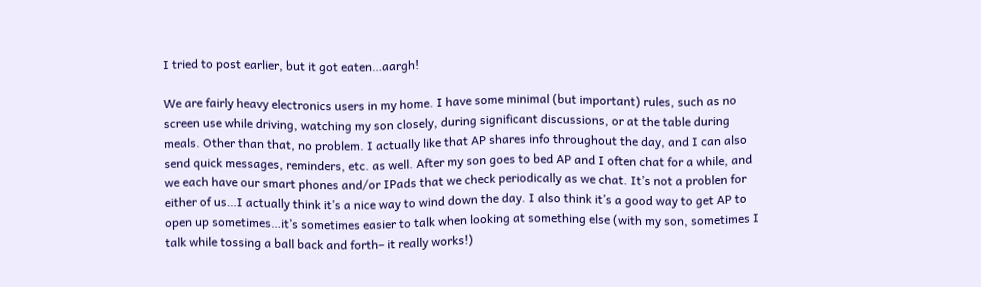I tried to post earlier, but it got eaten…aargh!

We are fairly heavy electronics users in my home. I have some minimal (but important) rules, such as no screen use while driving, watching my son closely, during significant discussions, or at the table during meals. Other than that, no problem. I actually like that AP shares info throughout the day, and I can also send quick messages, reminders, etc. as well. After my son goes to bed AP and I often chat for a while, and we each have our smart phones and/or IPads that we check periodically as we chat. It’s not a problen for either of us…I actually think it’s a nice way to wind down the day. I also think it’s a good way to get AP to open up sometimes…it’s sometimes easier to talk when looking at something else (with my son, sometimes I talk while tossing a ball back and forth– it really works!)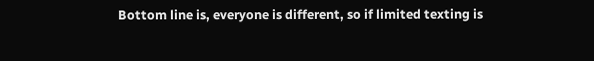Bottom line is, everyone is different, so if limited texting is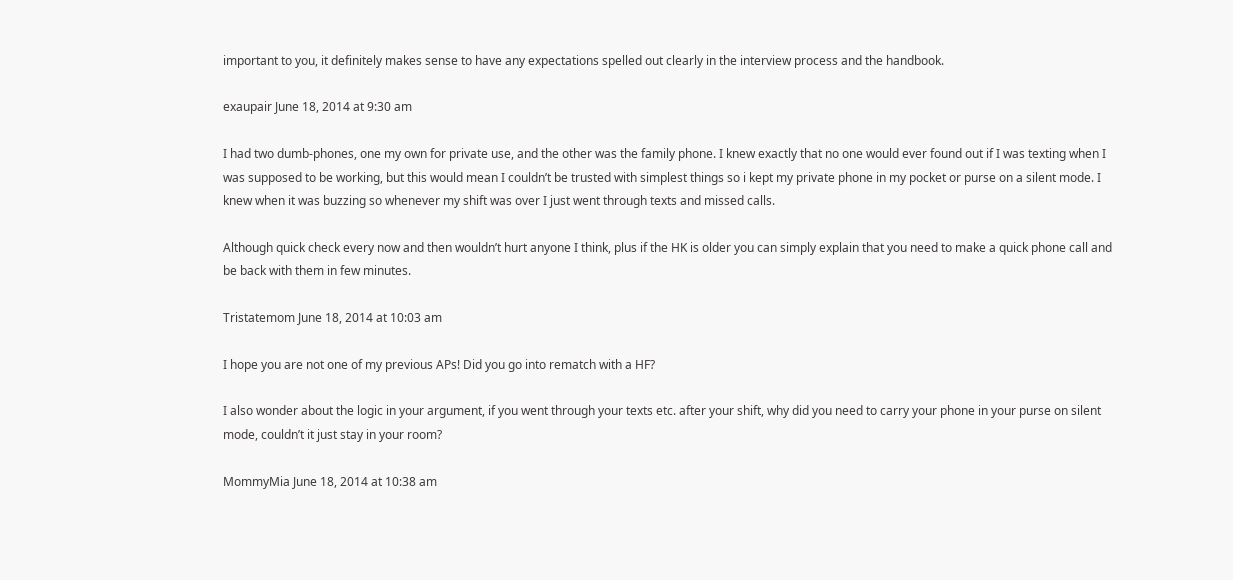important to you, it definitely makes sense to have any expectations spelled out clearly in the interview process and the handbook.

exaupair June 18, 2014 at 9:30 am

I had two dumb-phones, one my own for private use, and the other was the family phone. I knew exactly that no one would ever found out if I was texting when I was supposed to be working, but this would mean I couldn’t be trusted with simplest things so i kept my private phone in my pocket or purse on a silent mode. I knew when it was buzzing so whenever my shift was over I just went through texts and missed calls.

Although quick check every now and then wouldn’t hurt anyone I think, plus if the HK is older you can simply explain that you need to make a quick phone call and be back with them in few minutes.

Tristatemom June 18, 2014 at 10:03 am

I hope you are not one of my previous APs! Did you go into rematch with a HF?

I also wonder about the logic in your argument, if you went through your texts etc. after your shift, why did you need to carry your phone in your purse on silent mode, couldn’t it just stay in your room?

MommyMia June 18, 2014 at 10:38 am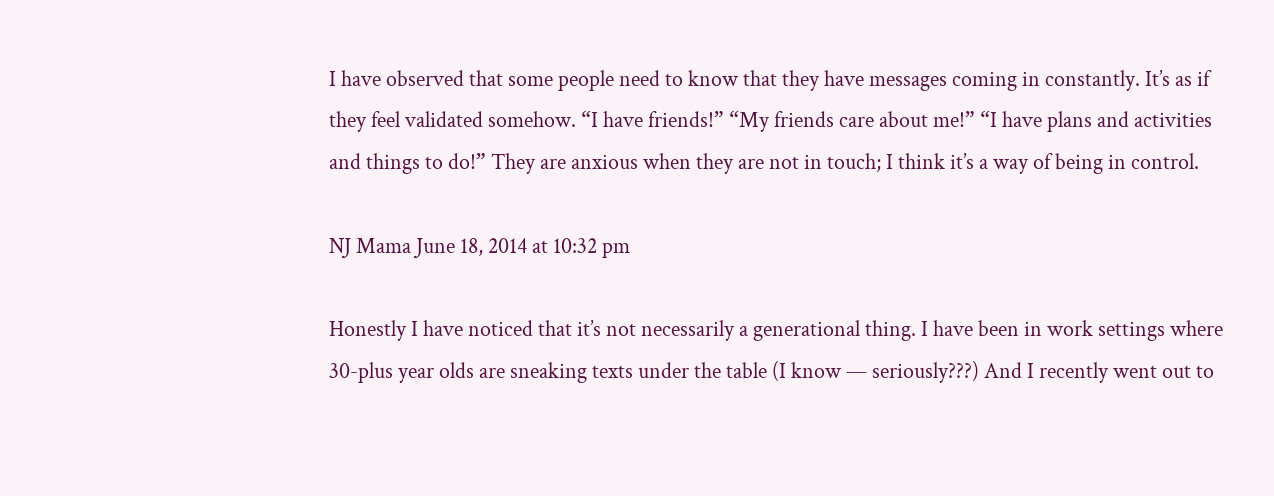I have observed that some people need to know that they have messages coming in constantly. It’s as if they feel validated somehow. “I have friends!” “My friends care about me!” “I have plans and activities and things to do!” They are anxious when they are not in touch; I think it’s a way of being in control.

NJ Mama June 18, 2014 at 10:32 pm

Honestly I have noticed that it’s not necessarily a generational thing. I have been in work settings where 30-plus year olds are sneaking texts under the table (I know — seriously???) And I recently went out to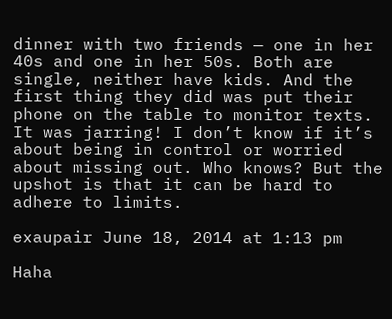dinner with two friends — one in her 40s and one in her 50s. Both are single, neither have kids. And the first thing they did was put their phone on the table to monitor texts. It was jarring! I don’t know if it’s about being in control or worried about missing out. Who knows? But the upshot is that it can be hard to adhere to limits.

exaupair June 18, 2014 at 1:13 pm

Haha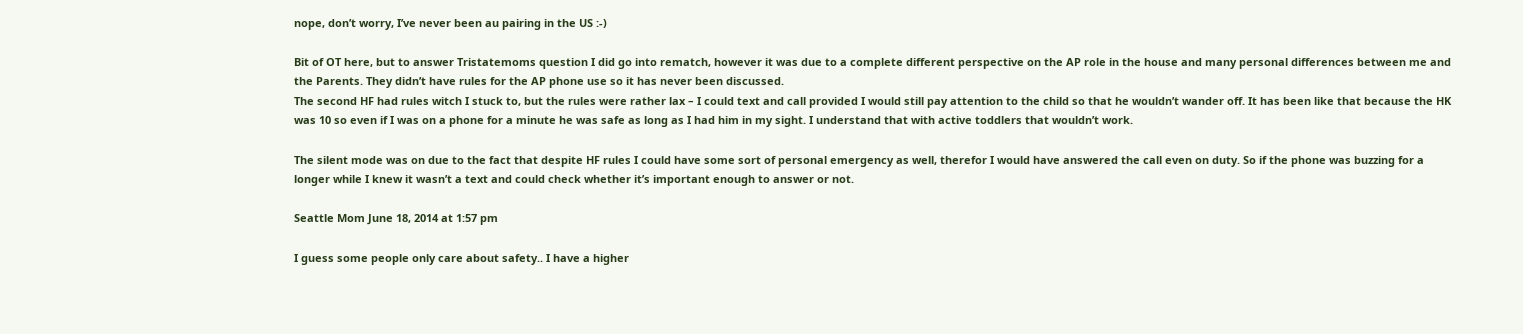nope, don’t worry, I’ve never been au pairing in the US :-)

Bit of OT here, but to answer Tristatemoms question I did go into rematch, however it was due to a complete different perspective on the AP role in the house and many personal differences between me and the Parents. They didn’t have rules for the AP phone use so it has never been discussed.
The second HF had rules witch I stuck to, but the rules were rather lax – I could text and call provided I would still pay attention to the child so that he wouldn’t wander off. It has been like that because the HK was 10 so even if I was on a phone for a minute he was safe as long as I had him in my sight. I understand that with active toddlers that wouldn’t work.

The silent mode was on due to the fact that despite HF rules I could have some sort of personal emergency as well, therefor I would have answered the call even on duty. So if the phone was buzzing for a longer while I knew it wasn’t a text and could check whether it’s important enough to answer or not.

Seattle Mom June 18, 2014 at 1:57 pm

I guess some people only care about safety.. I have a higher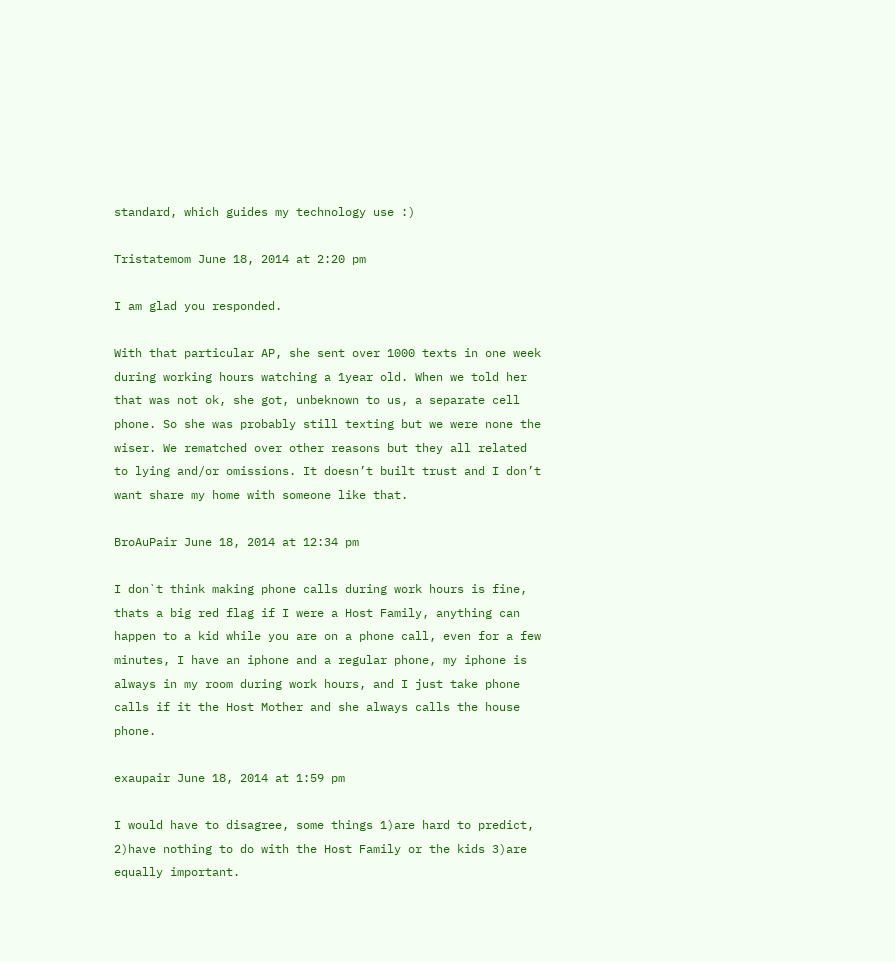standard, which guides my technology use :)

Tristatemom June 18, 2014 at 2:20 pm

I am glad you responded.

With that particular AP, she sent over 1000 texts in one week during working hours watching a 1year old. When we told her that was not ok, she got, unbeknown to us, a separate cell phone. So she was probably still texting but we were none the wiser. We rematched over other reasons but they all related to lying and/or omissions. It doesn’t built trust and I don’t want share my home with someone like that.

BroAuPair June 18, 2014 at 12:34 pm

I don`t think making phone calls during work hours is fine, thats a big red flag if I were a Host Family, anything can happen to a kid while you are on a phone call, even for a few minutes, I have an iphone and a regular phone, my iphone is always in my room during work hours, and I just take phone calls if it the Host Mother and she always calls the house phone.

exaupair June 18, 2014 at 1:59 pm

I would have to disagree, some things 1)are hard to predict, 2)have nothing to do with the Host Family or the kids 3)are equally important.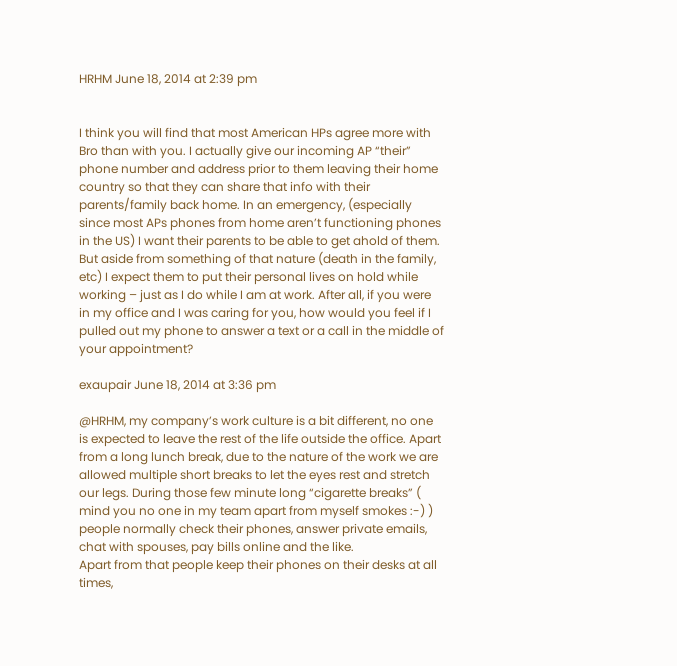HRHM June 18, 2014 at 2:39 pm


I think you will find that most American HPs agree more with Bro than with you. I actually give our incoming AP “their” phone number and address prior to them leaving their home country so that they can share that info with their parents/family back home. In an emergency, (especially since most APs phones from home aren’t functioning phones in the US) I want their parents to be able to get ahold of them. But aside from something of that nature (death in the family, etc) I expect them to put their personal lives on hold while working – just as I do while I am at work. After all, if you were in my office and I was caring for you, how would you feel if I pulled out my phone to answer a text or a call in the middle of your appointment?

exaupair June 18, 2014 at 3:36 pm

@HRHM, my company’s work culture is a bit different, no one is expected to leave the rest of the life outside the office. Apart from a long lunch break, due to the nature of the work we are allowed multiple short breaks to let the eyes rest and stretch our legs. During those few minute long “cigarette breaks” ( mind you no one in my team apart from myself smokes :-) ) people normally check their phones, answer private emails, chat with spouses, pay bills online and the like.
Apart from that people keep their phones on their desks at all times,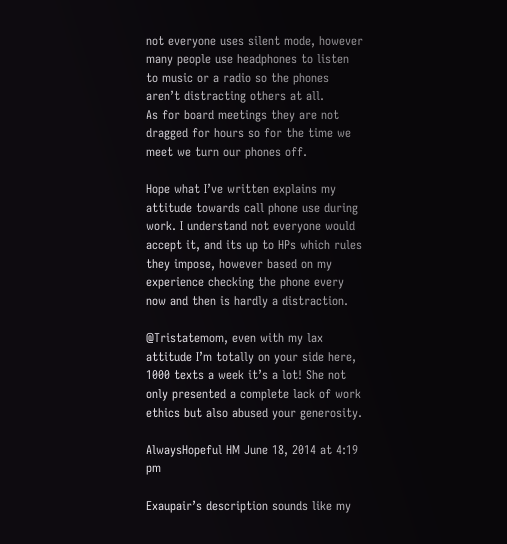not everyone uses silent mode, however many people use headphones to listen to music or a radio so the phones aren’t distracting others at all.
As for board meetings they are not dragged for hours so for the time we meet we turn our phones off.

Hope what I’ve written explains my attitude towards call phone use during work. I understand not everyone would accept it, and its up to HPs which rules they impose, however based on my experience checking the phone every now and then is hardly a distraction.

@Tristatemom, even with my lax attitude I’m totally on your side here, 1000 texts a week it’s a lot! She not only presented a complete lack of work ethics but also abused your generosity.

AlwaysHopeful HM June 18, 2014 at 4:19 pm

Exaupair’s description sounds like my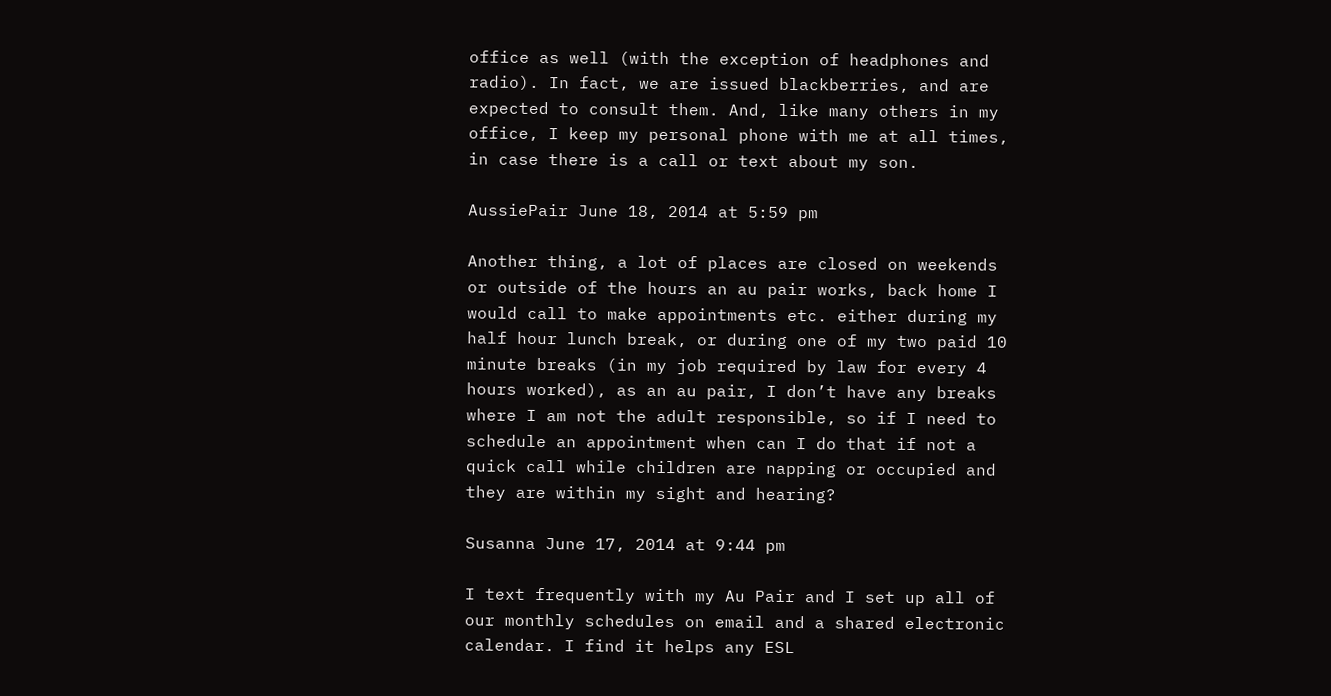office as well (with the exception of headphones and radio). In fact, we are issued blackberries, and are expected to consult them. And, like many others in my office, I keep my personal phone with me at all times, in case there is a call or text about my son.

AussiePair June 18, 2014 at 5:59 pm

Another thing, a lot of places are closed on weekends or outside of the hours an au pair works, back home I would call to make appointments etc. either during my half hour lunch break, or during one of my two paid 10 minute breaks (in my job required by law for every 4 hours worked), as an au pair, I don’t have any breaks where I am not the adult responsible, so if I need to schedule an appointment when can I do that if not a quick call while children are napping or occupied and they are within my sight and hearing?

Susanna June 17, 2014 at 9:44 pm

I text frequently with my Au Pair and I set up all of our monthly schedules on email and a shared electronic calendar. I find it helps any ESL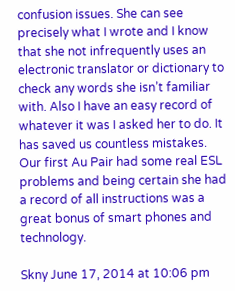confusion issues. She can see precisely what I wrote and I know that she not infrequently uses an electronic translator or dictionary to check any words she isn’t familiar with. Also I have an easy record of whatever it was I asked her to do. It has saved us countless mistakes. Our first Au Pair had some real ESL problems and being certain she had a record of all instructions was a great bonus of smart phones and technology.

Skny June 17, 2014 at 10:06 pm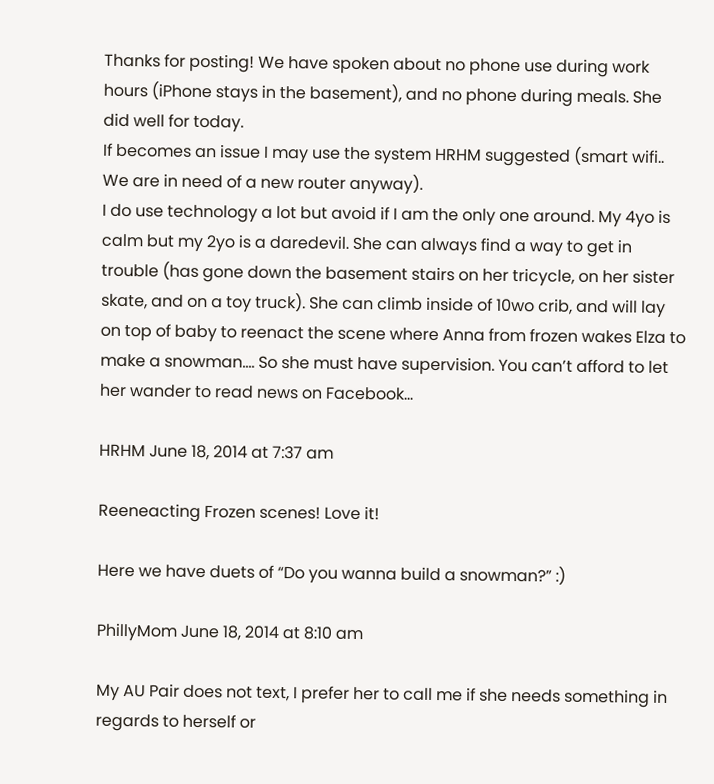Thanks for posting! We have spoken about no phone use during work hours (iPhone stays in the basement), and no phone during meals. She did well for today.
If becomes an issue I may use the system HRHM suggested (smart wifi.. We are in need of a new router anyway).
I do use technology a lot but avoid if I am the only one around. My 4yo is calm but my 2yo is a daredevil. She can always find a way to get in trouble (has gone down the basement stairs on her tricycle, on her sister skate, and on a toy truck). She can climb inside of 10wo crib, and will lay on top of baby to reenact the scene where Anna from frozen wakes Elza to make a snowman…. So she must have supervision. You can’t afford to let her wander to read news on Facebook…

HRHM June 18, 2014 at 7:37 am

Reeneacting Frozen scenes! Love it!

Here we have duets of “Do you wanna build a snowman?” :)

PhillyMom June 18, 2014 at 8:10 am

My AU Pair does not text, I prefer her to call me if she needs something in regards to herself or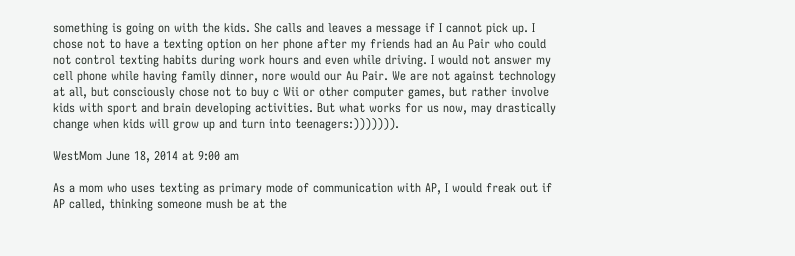something is going on with the kids. She calls and leaves a message if I cannot pick up. I chose not to have a texting option on her phone after my friends had an Au Pair who could not control texting habits during work hours and even while driving. I would not answer my cell phone while having family dinner, nore would our Au Pair. We are not against technology at all, but consciously chose not to buy c Wii or other computer games, but rather involve kids with sport and brain developing activities. But what works for us now, may drastically change when kids will grow up and turn into teenagers:))))))).

WestMom June 18, 2014 at 9:00 am

As a mom who uses texting as primary mode of communication with AP, I would freak out if AP called, thinking someone mush be at the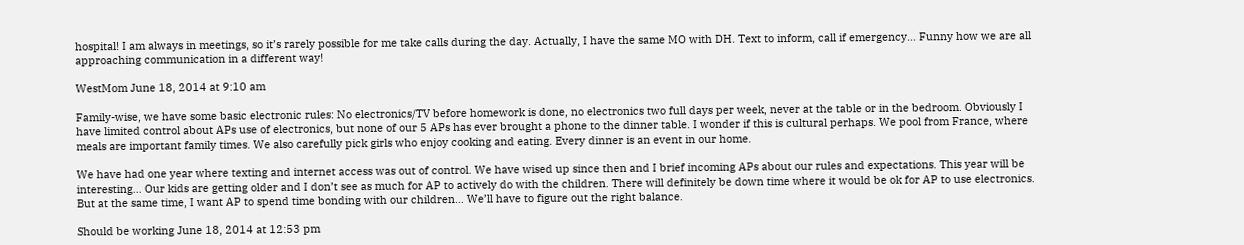hospital! I am always in meetings, so it’s rarely possible for me take calls during the day. Actually, I have the same MO with DH. Text to inform, call if emergency… Funny how we are all approaching communication in a different way!

WestMom June 18, 2014 at 9:10 am

Family-wise, we have some basic electronic rules: No electronics/TV before homework is done, no electronics two full days per week, never at the table or in the bedroom. Obviously I have limited control about APs use of electronics, but none of our 5 APs has ever brought a phone to the dinner table. I wonder if this is cultural perhaps. We pool from France, where meals are important family times. We also carefully pick girls who enjoy cooking and eating. Every dinner is an event in our home.

We have had one year where texting and internet access was out of control. We have wised up since then and I brief incoming APs about our rules and expectations. This year will be interesting… Our kids are getting older and I don’t see as much for AP to actively do with the children. There will definitely be down time where it would be ok for AP to use electronics. But at the same time, I want AP to spend time bonding with our children… We’ll have to figure out the right balance.

Should be working June 18, 2014 at 12:53 pm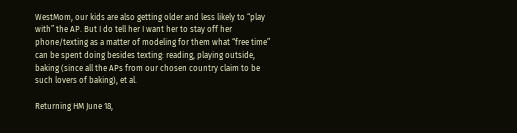WestMom, our kids are also getting older and less likely to “play with” the AP. But I do tell her I want her to stay off her phone/texting as a matter of modeling for them what “free time” can be spent doing besides texting: reading, playing outside, baking (since all the APs from our chosen country claim to be such lovers of baking), et al.

Returning HM June 18,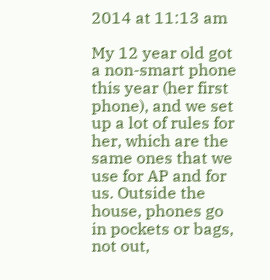2014 at 11:13 am

My 12 year old got a non-smart phone this year (her first phone), and we set up a lot of rules for her, which are the same ones that we use for AP and for us. Outside the house, phones go in pockets or bags, not out,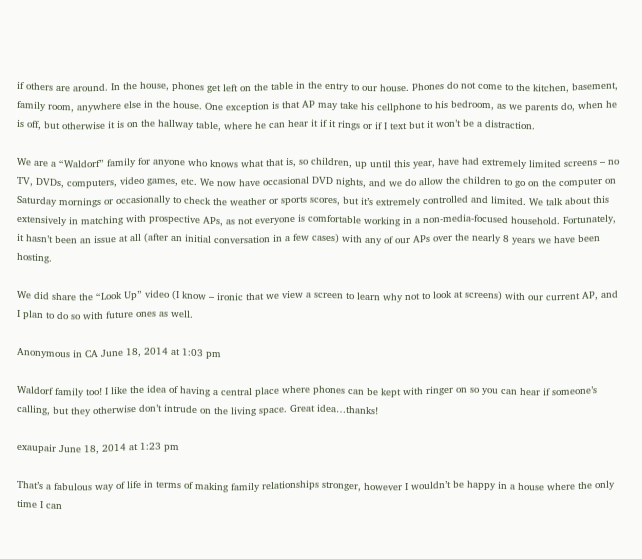if others are around. In the house, phones get left on the table in the entry to our house. Phones do not come to the kitchen, basement, family room, anywhere else in the house. One exception is that AP may take his cellphone to his bedroom, as we parents do, when he is off, but otherwise it is on the hallway table, where he can hear it if it rings or if I text but it won’t be a distraction.

We are a “Waldorf” family for anyone who knows what that is, so children, up until this year, have had extremely limited screens – no TV, DVDs, computers, video games, etc. We now have occasional DVD nights, and we do allow the children to go on the computer on Saturday mornings or occasionally to check the weather or sports scores, but it’s extremely controlled and limited. We talk about this extensively in matching with prospective APs, as not everyone is comfortable working in a non-media-focused household. Fortunately, it hasn’t been an issue at all (after an initial conversation in a few cases) with any of our APs over the nearly 8 years we have been hosting.

We did share the “Look Up” video (I know – ironic that we view a screen to learn why not to look at screens) with our current AP, and I plan to do so with future ones as well.

Anonymous in CA June 18, 2014 at 1:03 pm

Waldorf family too! I like the idea of having a central place where phones can be kept with ringer on so you can hear if someone’s calling, but they otherwise don’t intrude on the living space. Great idea…thanks!

exaupair June 18, 2014 at 1:23 pm

That’s a fabulous way of life in terms of making family relationships stronger, however I wouldn’t be happy in a house where the only time I can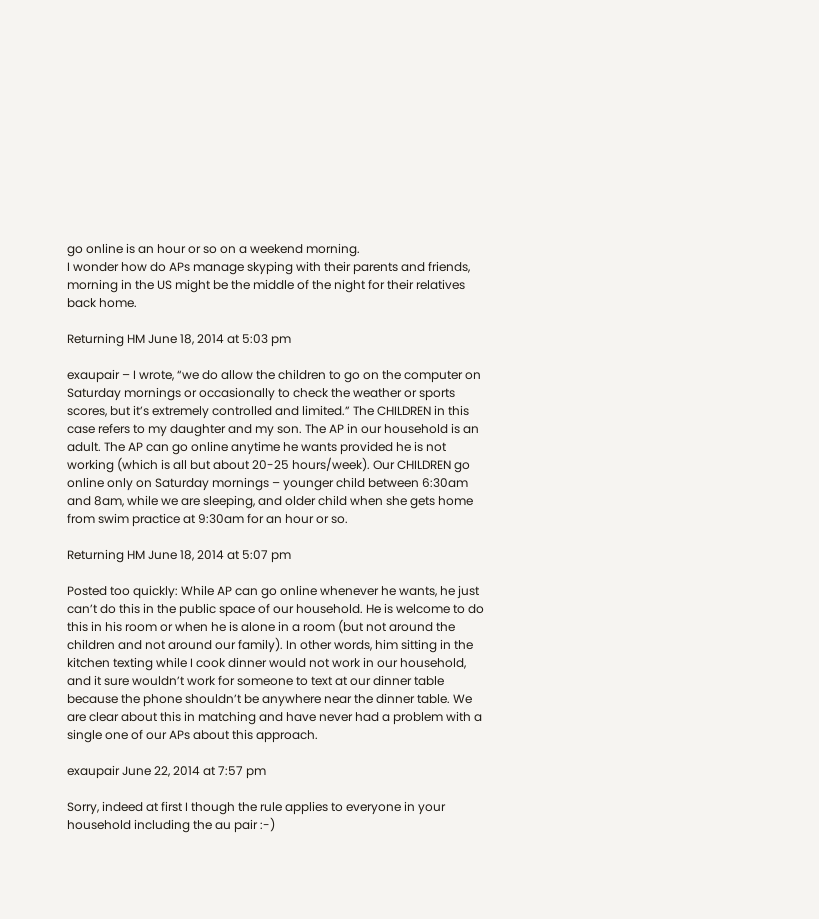go online is an hour or so on a weekend morning.
I wonder how do APs manage skyping with their parents and friends, morning in the US might be the middle of the night for their relatives back home.

Returning HM June 18, 2014 at 5:03 pm

exaupair – I wrote, “we do allow the children to go on the computer on Saturday mornings or occasionally to check the weather or sports scores, but it’s extremely controlled and limited.” The CHILDREN in this case refers to my daughter and my son. The AP in our household is an adult. The AP can go online anytime he wants provided he is not working (which is all but about 20-25 hours/week). Our CHILDREN go online only on Saturday mornings – younger child between 6:30am and 8am, while we are sleeping, and older child when she gets home from swim practice at 9:30am for an hour or so.

Returning HM June 18, 2014 at 5:07 pm

Posted too quickly: While AP can go online whenever he wants, he just can’t do this in the public space of our household. He is welcome to do this in his room or when he is alone in a room (but not around the children and not around our family). In other words, him sitting in the kitchen texting while I cook dinner would not work in our household, and it sure wouldn’t work for someone to text at our dinner table because the phone shouldn’t be anywhere near the dinner table. We are clear about this in matching and have never had a problem with a single one of our APs about this approach.

exaupair June 22, 2014 at 7:57 pm

Sorry, indeed at first I though the rule applies to everyone in your household including the au pair :-)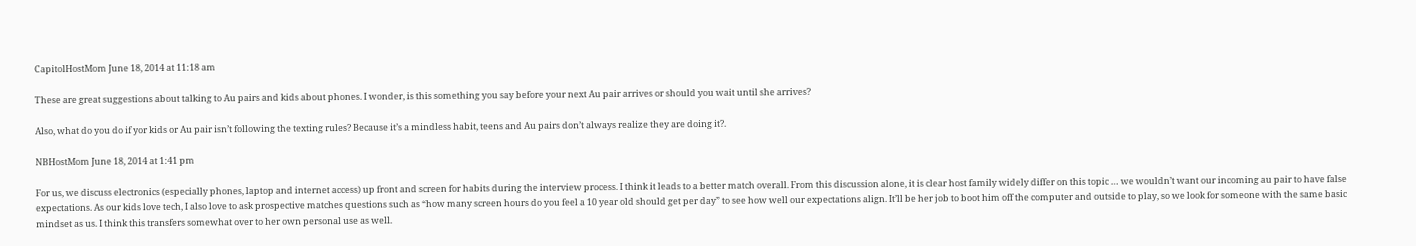CapitolHostMom June 18, 2014 at 11:18 am

These are great suggestions about talking to Au pairs and kids about phones. I wonder, is this something you say before your next Au pair arrives or should you wait until she arrives?

Also, what do you do if yor kids or Au pair isn’t following the texting rules? Because it’s a mindless habit, teens and Au pairs don’t always realize they are doing it?.

NBHostMom June 18, 2014 at 1:41 pm

For us, we discuss electronics (especially phones, laptop and internet access) up front and screen for habits during the interview process. I think it leads to a better match overall. From this discussion alone, it is clear host family widely differ on this topic … we wouldn’t want our incoming au pair to have false expectations. As our kids love tech, I also love to ask prospective matches questions such as “how many screen hours do you feel a 10 year old should get per day” to see how well our expectations align. It’ll be her job to boot him off the computer and outside to play, so we look for someone with the same basic mindset as us. I think this transfers somewhat over to her own personal use as well.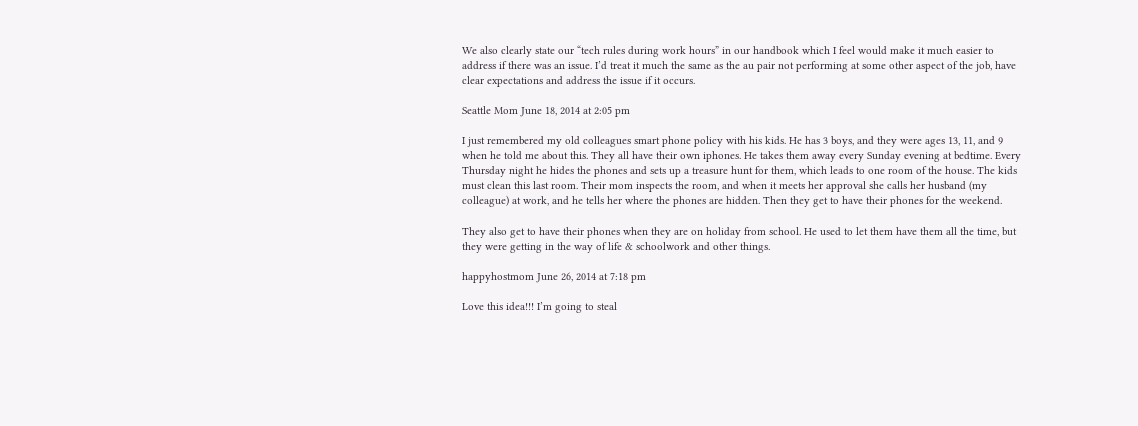We also clearly state our “tech rules during work hours” in our handbook which I feel would make it much easier to address if there was an issue. I’d treat it much the same as the au pair not performing at some other aspect of the job, have clear expectations and address the issue if it occurs.

Seattle Mom June 18, 2014 at 2:05 pm

I just remembered my old colleagues smart phone policy with his kids. He has 3 boys, and they were ages 13, 11, and 9 when he told me about this. They all have their own iphones. He takes them away every Sunday evening at bedtime. Every Thursday night he hides the phones and sets up a treasure hunt for them, which leads to one room of the house. The kids must clean this last room. Their mom inspects the room, and when it meets her approval she calls her husband (my colleague) at work, and he tells her where the phones are hidden. Then they get to have their phones for the weekend.

They also get to have their phones when they are on holiday from school. He used to let them have them all the time, but they were getting in the way of life & schoolwork and other things.

happyhostmom June 26, 2014 at 7:18 pm

Love this idea!!! I’m going to steal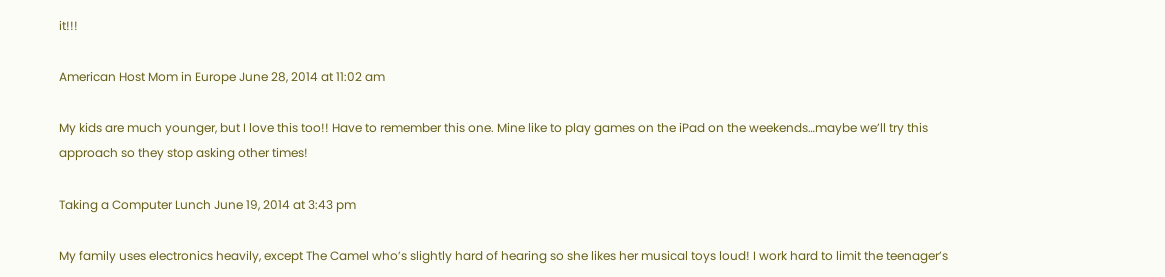it!!!

American Host Mom in Europe June 28, 2014 at 11:02 am

My kids are much younger, but I love this too!! Have to remember this one. Mine like to play games on the iPad on the weekends…maybe we’ll try this approach so they stop asking other times!

Taking a Computer Lunch June 19, 2014 at 3:43 pm

My family uses electronics heavily, except The Camel who’s slightly hard of hearing so she likes her musical toys loud! I work hard to limit the teenager’s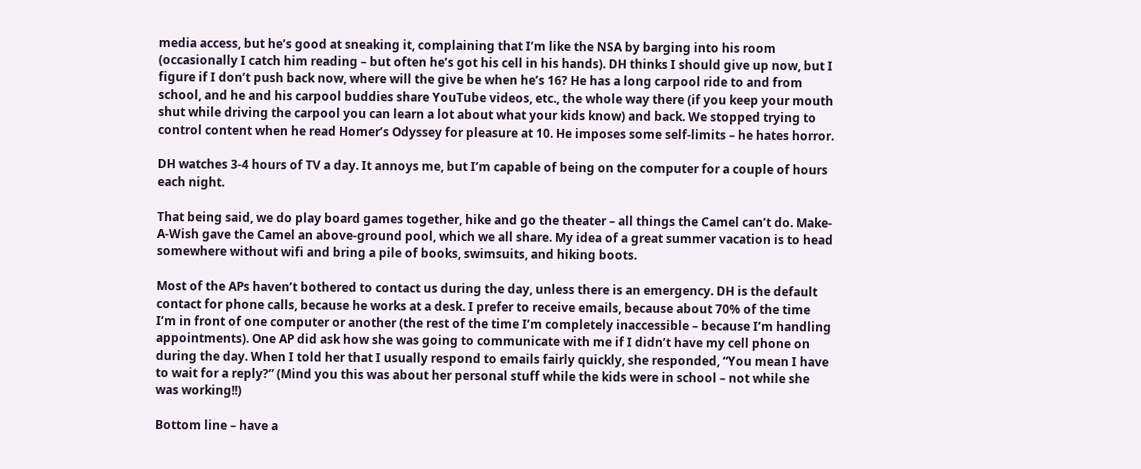media access, but he’s good at sneaking it, complaining that I’m like the NSA by barging into his room (occasionally I catch him reading – but often he’s got his cell in his hands). DH thinks I should give up now, but I figure if I don’t push back now, where will the give be when he’s 16? He has a long carpool ride to and from school, and he and his carpool buddies share YouTube videos, etc., the whole way there (if you keep your mouth shut while driving the carpool you can learn a lot about what your kids know) and back. We stopped trying to control content when he read Homer’s Odyssey for pleasure at 10. He imposes some self-limits – he hates horror.

DH watches 3-4 hours of TV a day. It annoys me, but I’m capable of being on the computer for a couple of hours each night.

That being said, we do play board games together, hike and go the theater – all things the Camel can’t do. Make-A-Wish gave the Camel an above-ground pool, which we all share. My idea of a great summer vacation is to head somewhere without wifi and bring a pile of books, swimsuits, and hiking boots.

Most of the APs haven’t bothered to contact us during the day, unless there is an emergency. DH is the default contact for phone calls, because he works at a desk. I prefer to receive emails, because about 70% of the time I’m in front of one computer or another (the rest of the time I’m completely inaccessible – because I’m handling appointments). One AP did ask how she was going to communicate with me if I didn’t have my cell phone on during the day. When I told her that I usually respond to emails fairly quickly, she responded, “You mean I have to wait for a reply?” (Mind you this was about her personal stuff while the kids were in school – not while she was working!!)

Bottom line – have a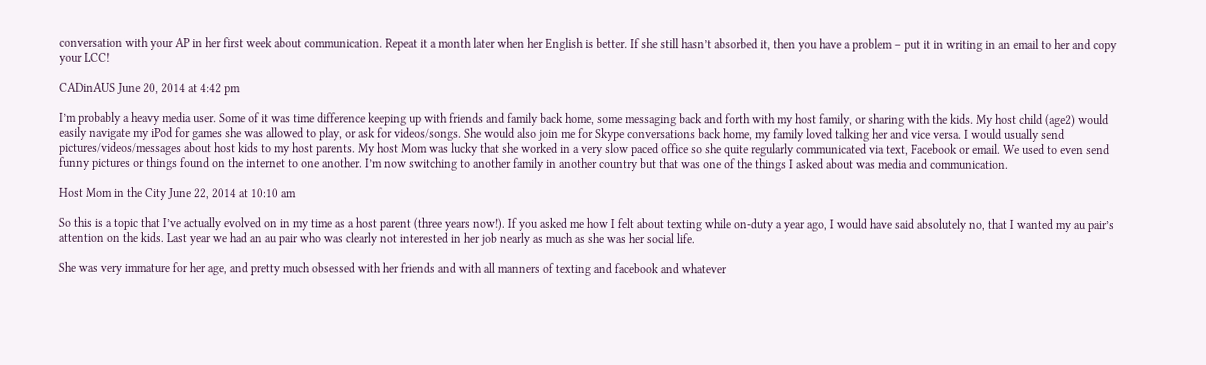conversation with your AP in her first week about communication. Repeat it a month later when her English is better. If she still hasn’t absorbed it, then you have a problem – put it in writing in an email to her and copy your LCC!

CADinAUS June 20, 2014 at 4:42 pm

I’m probably a heavy media user. Some of it was time difference keeping up with friends and family back home, some messaging back and forth with my host family, or sharing with the kids. My host child (age2) would easily navigate my iPod for games she was allowed to play, or ask for videos/songs. She would also join me for Skype conversations back home, my family loved talking her and vice versa. I would usually send pictures/videos/messages about host kids to my host parents. My host Mom was lucky that she worked in a very slow paced office so she quite regularly communicated via text, Facebook or email. We used to even send funny pictures or things found on the internet to one another. I’m now switching to another family in another country but that was one of the things I asked about was media and communication.

Host Mom in the City June 22, 2014 at 10:10 am

So this is a topic that I’ve actually evolved on in my time as a host parent (three years now!). If you asked me how I felt about texting while on-duty a year ago, I would have said absolutely no, that I wanted my au pair’s attention on the kids. Last year we had an au pair who was clearly not interested in her job nearly as much as she was her social life.

She was very immature for her age, and pretty much obsessed with her friends and with all manners of texting and facebook and whatever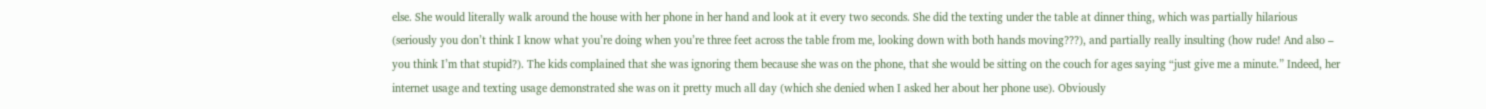else. She would literally walk around the house with her phone in her hand and look at it every two seconds. She did the texting under the table at dinner thing, which was partially hilarious (seriously you don’t think I know what you’re doing when you’re three feet across the table from me, looking down with both hands moving???), and partially really insulting (how rude! And also – you think I’m that stupid?). The kids complained that she was ignoring them because she was on the phone, that she would be sitting on the couch for ages saying “just give me a minute.” Indeed, her internet usage and texting usage demonstrated she was on it pretty much all day (which she denied when I asked her about her phone use). Obviously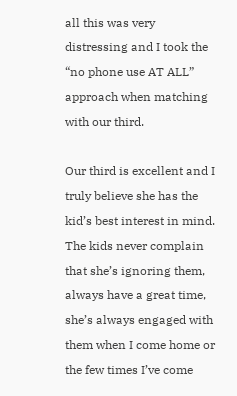all this was very distressing and I took the “no phone use AT ALL” approach when matching with our third.

Our third is excellent and I truly believe she has the kid’s best interest in mind. The kids never complain that she’s ignoring them, always have a great time, she’s always engaged with them when I come home or the few times I’ve come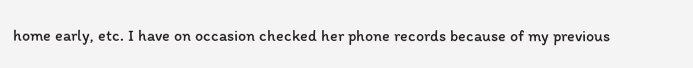home early, etc. I have on occasion checked her phone records because of my previous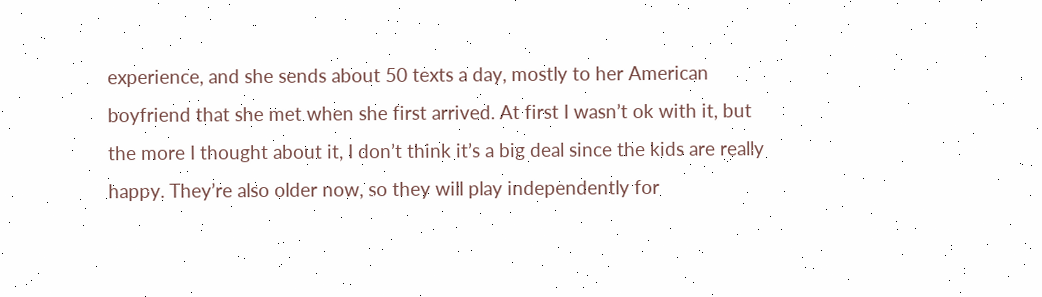experience, and she sends about 50 texts a day, mostly to her American boyfriend that she met when she first arrived. At first I wasn’t ok with it, but the more I thought about it, I don’t think it’s a big deal since the kids are really happy. They’re also older now, so they will play independently for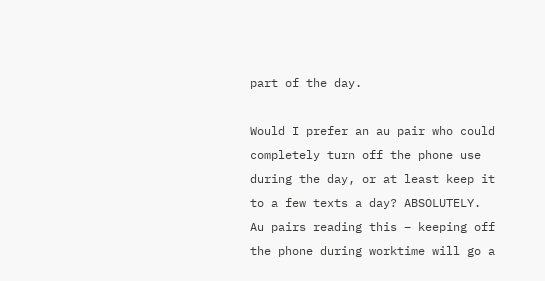part of the day.

Would I prefer an au pair who could completely turn off the phone use during the day, or at least keep it to a few texts a day? ABSOLUTELY. Au pairs reading this – keeping off the phone during worktime will go a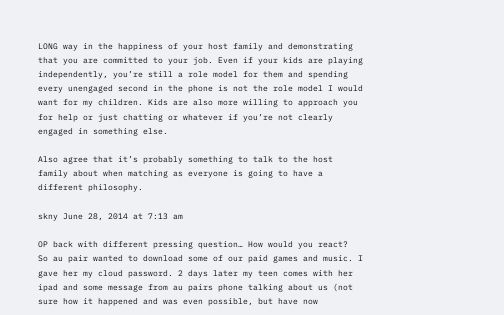LONG way in the happiness of your host family and demonstrating that you are committed to your job. Even if your kids are playing independently, you’re still a role model for them and spending every unengaged second in the phone is not the role model I would want for my children. Kids are also more willing to approach you for help or just chatting or whatever if you’re not clearly engaged in something else.

Also agree that it’s probably something to talk to the host family about when matching as everyone is going to have a different philosophy.

skny June 28, 2014 at 7:13 am

OP back with different pressing question… How would you react?
So au pair wanted to download some of our paid games and music. I gave her my cloud password. 2 days later my teen comes with her ipad and some message from au pairs phone talking about us (not sure how it happened and was even possible, but have now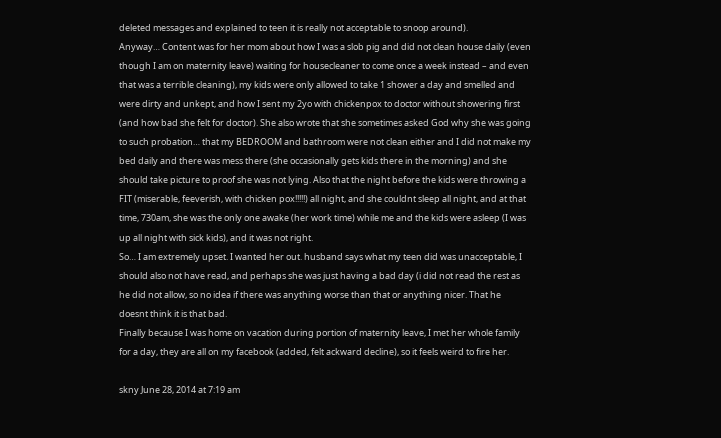deleted messages and explained to teen it is really not acceptable to snoop around).
Anyway… Content was for her mom about how I was a slob pig and did not clean house daily (even though I am on maternity leave) waiting for housecleaner to come once a week instead – and even that was a terrible cleaning), my kids were only allowed to take 1 shower a day and smelled and were dirty and unkept, and how I sent my 2yo with chickenpox to doctor without showering first (and how bad she felt for doctor). She also wrote that she sometimes asked God why she was going to such probation… that my BEDROOM and bathroom were not clean either and I did not make my bed daily and there was mess there (she occasionally gets kids there in the morning) and she should take picture to proof she was not lying. Also that the night before the kids were throwing a FIT (miserable, feeverish, with chicken pox!!!!!) all night, and she couldnt sleep all night, and at that time, 730am, she was the only one awake (her work time) while me and the kids were asleep (I was up all night with sick kids), and it was not right.
So… I am extremely upset. I wanted her out. husband says what my teen did was unacceptable, I should also not have read, and perhaps she was just having a bad day (i did not read the rest as he did not allow, so no idea if there was anything worse than that or anything nicer. That he doesnt think it is that bad.
Finally because I was home on vacation during portion of maternity leave, I met her whole family for a day, they are all on my facebook (added, felt ackward decline), so it feels weird to fire her.

skny June 28, 2014 at 7:19 am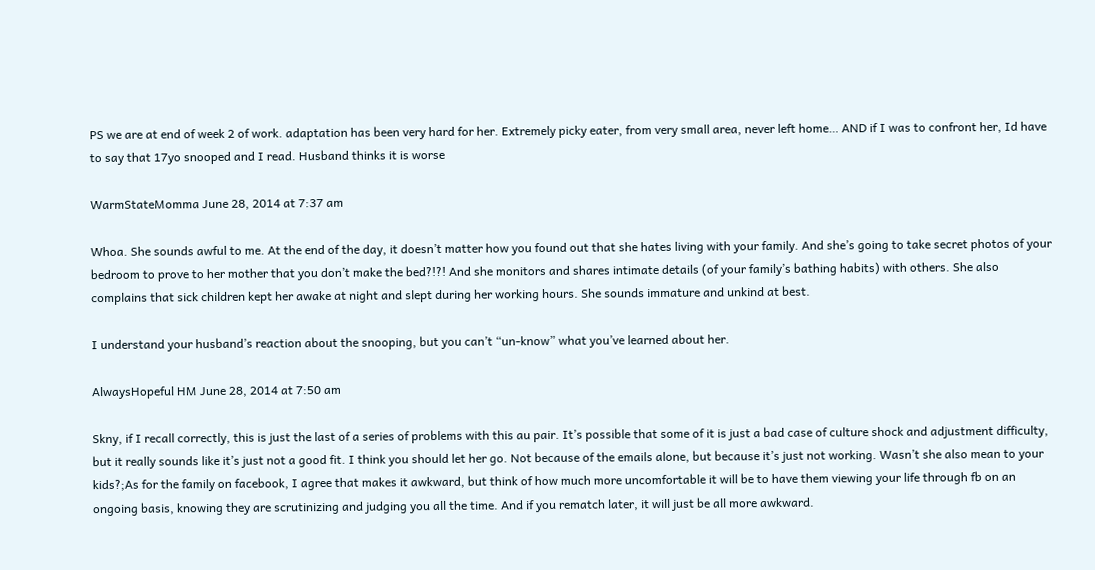PS we are at end of week 2 of work. adaptation has been very hard for her. Extremely picky eater, from very small area, never left home… AND if I was to confront her, Id have to say that 17yo snooped and I read. Husband thinks it is worse

WarmStateMomma June 28, 2014 at 7:37 am

Whoa. She sounds awful to me. At the end of the day, it doesn’t matter how you found out that she hates living with your family. And she’s going to take secret photos of your bedroom to prove to her mother that you don’t make the bed?!?! And she monitors and shares intimate details (of your family’s bathing habits) with others. She also complains that sick children kept her awake at night and slept during her working hours. She sounds immature and unkind at best.

I understand your husband’s reaction about the snooping, but you can’t “un-know” what you’ve learned about her.

AlwaysHopeful HM June 28, 2014 at 7:50 am

Skny, if I recall correctly, this is just the last of a series of problems with this au pair. It’s possible that some of it is just a bad case of culture shock and adjustment difficulty, but it really sounds like it’s just not a good fit. I think you should let her go. Not because of the emails alone, but because it’s just not working. Wasn’t she also mean to your kids?;As for the family on facebook, I agree that makes it awkward, but think of how much more uncomfortable it will be to have them viewing your life through fb on an ongoing basis, knowing they are scrutinizing and judging you all the time. And if you rematch later, it will just be all more awkward.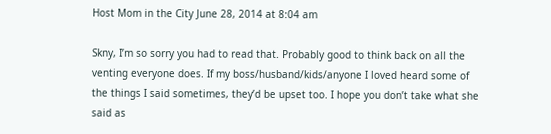Host Mom in the City June 28, 2014 at 8:04 am

Skny, I’m so sorry you had to read that. Probably good to think back on all the venting everyone does. If my boss/husband/kids/anyone I loved heard some of the things I said sometimes, they’d be upset too. I hope you don’t take what she said as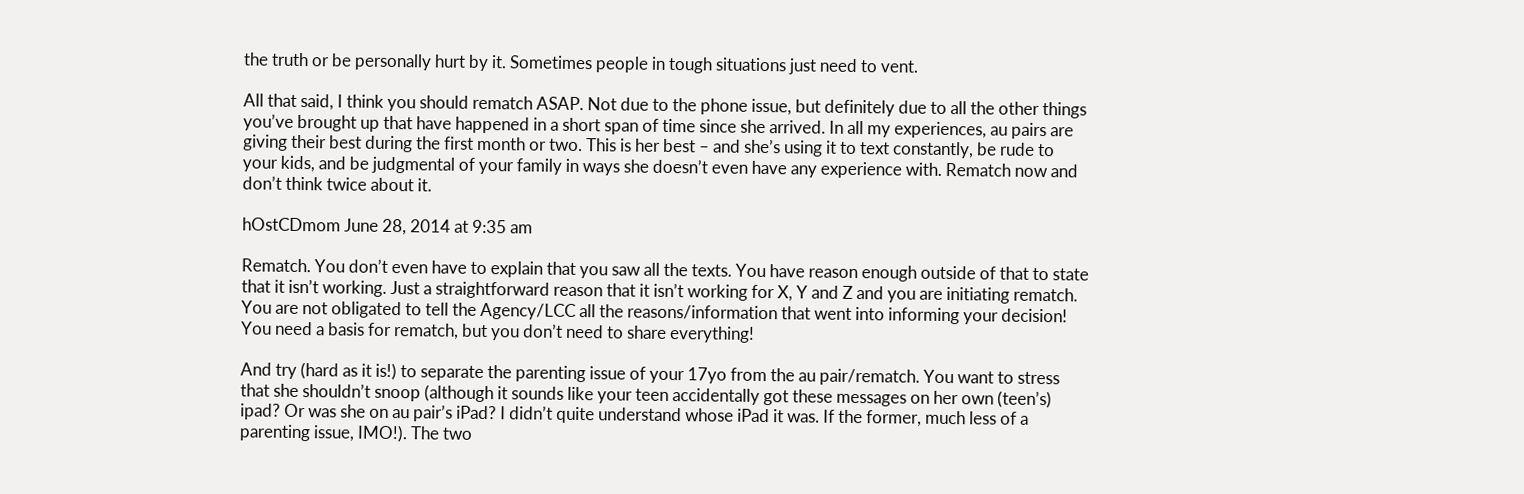the truth or be personally hurt by it. Sometimes people in tough situations just need to vent.

All that said, I think you should rematch ASAP. Not due to the phone issue, but definitely due to all the other things you’ve brought up that have happened in a short span of time since she arrived. In all my experiences, au pairs are giving their best during the first month or two. This is her best – and she’s using it to text constantly, be rude to your kids, and be judgmental of your family in ways she doesn’t even have any experience with. Rematch now and don’t think twice about it.

hOstCDmom June 28, 2014 at 9:35 am

Rematch. You don’t even have to explain that you saw all the texts. You have reason enough outside of that to state that it isn’t working. Just a straightforward reason that it isn’t working for X, Y and Z and you are initiating rematch. You are not obligated to tell the Agency/LCC all the reasons/information that went into informing your decision! You need a basis for rematch, but you don’t need to share everything!

And try (hard as it is!) to separate the parenting issue of your 17yo from the au pair/rematch. You want to stress that she shouldn’t snoop (although it sounds like your teen accidentally got these messages on her own (teen’s) ipad? Or was she on au pair’s iPad? I didn’t quite understand whose iPad it was. If the former, much less of a parenting issue, IMO!). The two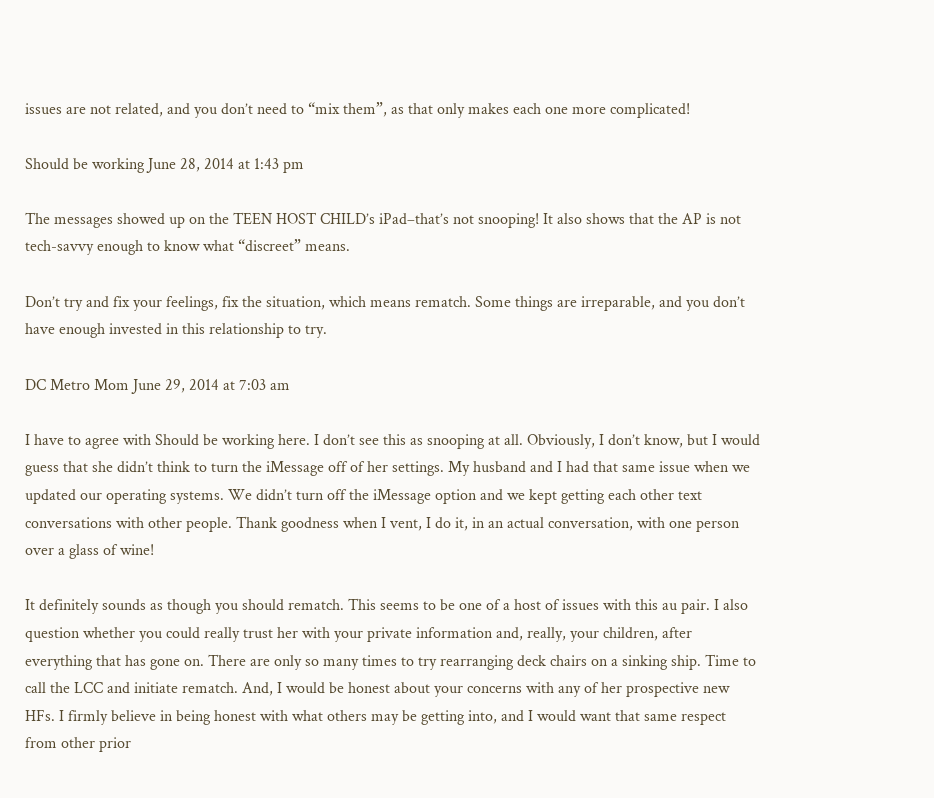issues are not related, and you don’t need to “mix them”, as that only makes each one more complicated!

Should be working June 28, 2014 at 1:43 pm

The messages showed up on the TEEN HOST CHILD’s iPad–that’s not snooping! It also shows that the AP is not tech-savvy enough to know what “discreet” means.

Don’t try and fix your feelings, fix the situation, which means rematch. Some things are irreparable, and you don’t have enough invested in this relationship to try.

DC Metro Mom June 29, 2014 at 7:03 am

I have to agree with Should be working here. I don’t see this as snooping at all. Obviously, I don’t know, but I would guess that she didn’t think to turn the iMessage off of her settings. My husband and I had that same issue when we updated our operating systems. We didn’t turn off the iMessage option and we kept getting each other text conversations with other people. Thank goodness when I vent, I do it, in an actual conversation, with one person over a glass of wine!

It definitely sounds as though you should rematch. This seems to be one of a host of issues with this au pair. I also question whether you could really trust her with your private information and, really, your children, after everything that has gone on. There are only so many times to try rearranging deck chairs on a sinking ship. Time to call the LCC and initiate rematch. And, I would be honest about your concerns with any of her prospective new HFs. I firmly believe in being honest with what others may be getting into, and I would want that same respect from other prior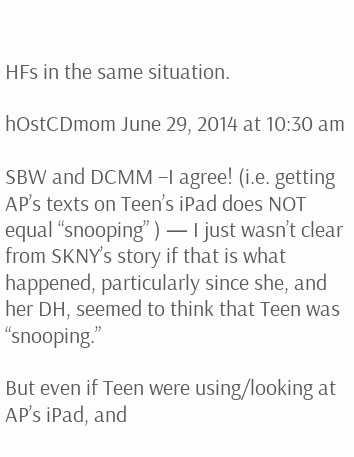HFs in the same situation.

hOstCDmom June 29, 2014 at 10:30 am

SBW and DCMM –I agree! (i.e. getting AP’s texts on Teen’s iPad does NOT equal “snooping” ) — I just wasn’t clear from SKNY’s story if that is what happened, particularly since she, and her DH, seemed to think that Teen was “snooping.”

But even if Teen were using/looking at AP’s iPad, and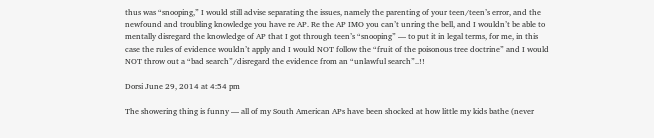thus was “snooping,” I would still advise separating the issues, namely the parenting of your teen/teen’s error, and the newfound and troubling knowledge you have re AP. Re the AP IMO you can’t unring the bell, and I wouldn’t be able to mentally disregard the knowledge of AP that I got through teen’s “snooping” — to put it in legal terms, for me, in this case the rules of evidence wouldn’t apply and I would NOT follow the “fruit of the poisonous tree doctrine” and I would NOT throw out a “bad search”/disregard the evidence from an “unlawful search”..!!

Dorsi June 29, 2014 at 4:54 pm

The showering thing is funny — all of my South American APs have been shocked at how little my kids bathe (never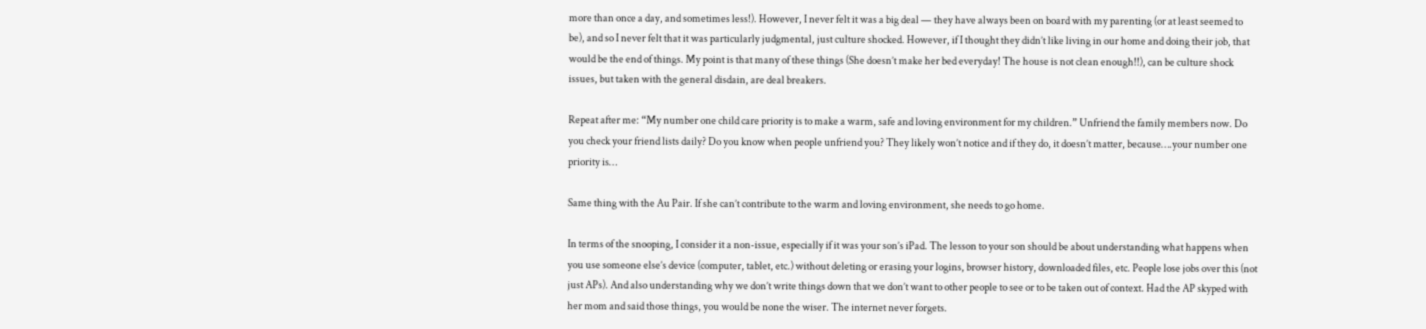more than once a day, and sometimes less!). However, I never felt it was a big deal — they have always been on board with my parenting (or at least seemed to be), and so I never felt that it was particularly judgmental, just culture shocked. However, if I thought they didn’t like living in our home and doing their job, that would be the end of things. My point is that many of these things (She doesn’t make her bed everyday! The house is not clean enough!!), can be culture shock issues, but taken with the general disdain, are deal breakers.

Repeat after me: “My number one child care priority is to make a warm, safe and loving environment for my children.” Unfriend the family members now. Do you check your friend lists daily? Do you know when people unfriend you? They likely won’t notice and if they do, it doesn’t matter, because….your number one priority is…

Same thing with the Au Pair. If she can’t contribute to the warm and loving environment, she needs to go home.

In terms of the snooping, I consider it a non-issue, especially if it was your son’s iPad. The lesson to your son should be about understanding what happens when you use someone else’s device (computer, tablet, etc.) without deleting or erasing your logins, browser history, downloaded files, etc. People lose jobs over this (not just APs). And also understanding why we don’t write things down that we don’t want to other people to see or to be taken out of context. Had the AP skyped with her mom and said those things, you would be none the wiser. The internet never forgets.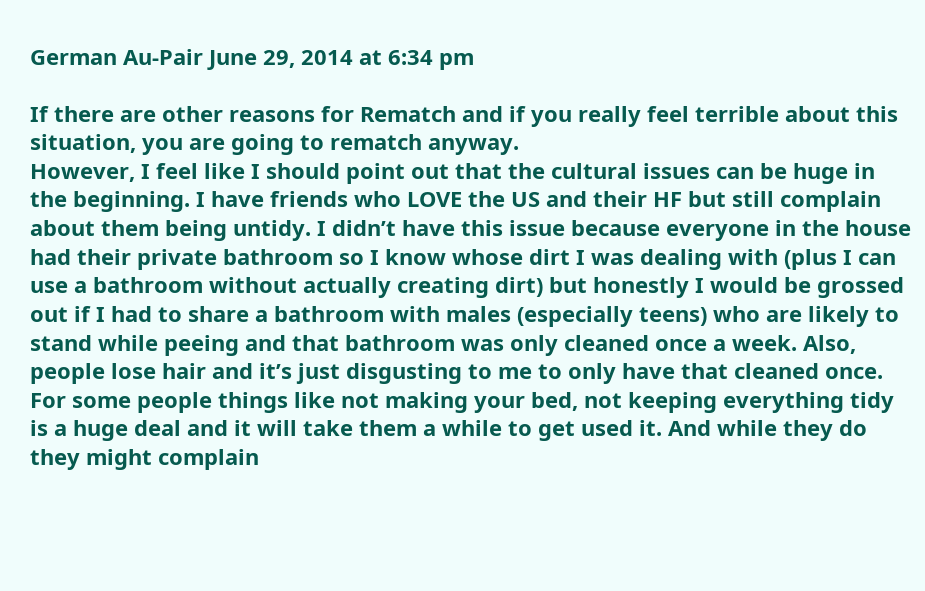German Au-Pair June 29, 2014 at 6:34 pm

If there are other reasons for Rematch and if you really feel terrible about this situation, you are going to rematch anyway.
However, I feel like I should point out that the cultural issues can be huge in the beginning. I have friends who LOVE the US and their HF but still complain about them being untidy. I didn’t have this issue because everyone in the house had their private bathroom so I know whose dirt I was dealing with (plus I can use a bathroom without actually creating dirt) but honestly I would be grossed out if I had to share a bathroom with males (especially teens) who are likely to stand while peeing and that bathroom was only cleaned once a week. Also, people lose hair and it’s just disgusting to me to only have that cleaned once. For some people things like not making your bed, not keeping everything tidy is a huge deal and it will take them a while to get used it. And while they do they might complain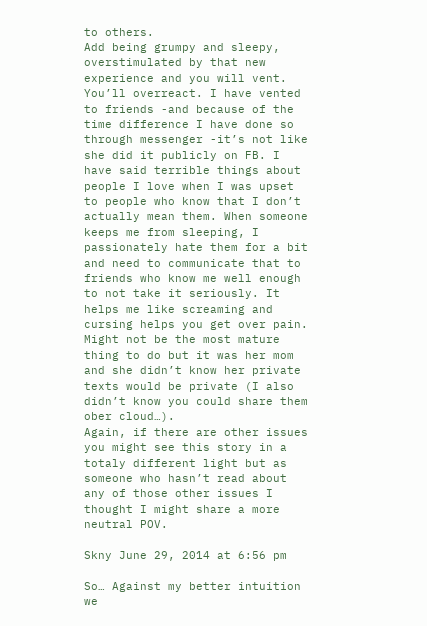to others.
Add being grumpy and sleepy, overstimulated by that new experience and you will vent. You’ll overreact. I have vented to friends -and because of the time difference I have done so through messenger -it’s not like she did it publicly on FB. I have said terrible things about people I love when I was upset to people who know that I don’t actually mean them. When someone keeps me from sleeping, I passionately hate them for a bit and need to communicate that to friends who know me well enough to not take it seriously. It helps me like screaming and cursing helps you get over pain. Might not be the most mature thing to do but it was her mom and she didn’t know her private texts would be private (I also didn’t know you could share them ober cloud…).
Again, if there are other issues you might see this story in a totaly different light but as someone who hasn’t read about any of those other issues I thought I might share a more neutral POV.

Skny June 29, 2014 at 6:56 pm

So… Against my better intuition we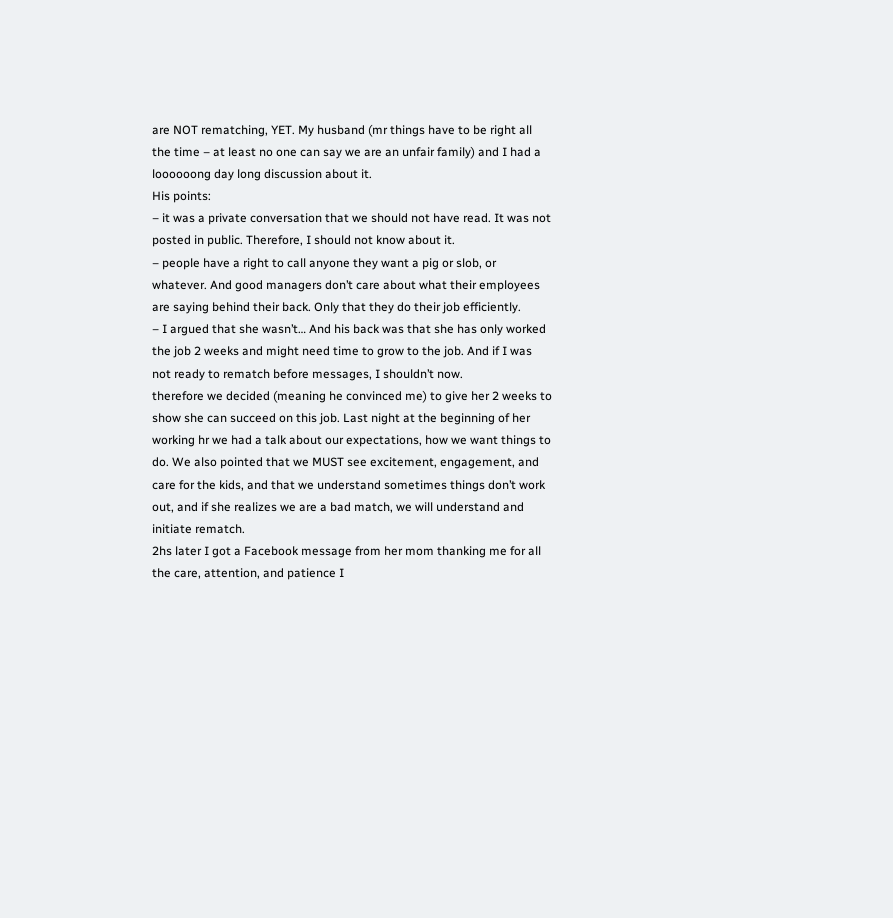are NOT rematching, YET. My husband (mr things have to be right all the time – at least no one can say we are an unfair family) and I had a loooooong day long discussion about it.
His points:
– it was a private conversation that we should not have read. It was not posted in public. Therefore, I should not know about it.
– people have a right to call anyone they want a pig or slob, or whatever. And good managers don’t care about what their employees are saying behind their back. Only that they do their job efficiently.
– I argued that she wasn’t… And his back was that she has only worked the job 2 weeks and might need time to grow to the job. And if I was not ready to rematch before messages, I shouldn’t now.
therefore we decided (meaning he convinced me) to give her 2 weeks to show she can succeed on this job. Last night at the beginning of her working hr we had a talk about our expectations, how we want things to do. We also pointed that we MUST see excitement, engagement, and care for the kids, and that we understand sometimes things don’t work out, and if she realizes we are a bad match, we will understand and initiate rematch.
2hs later I got a Facebook message from her mom thanking me for all the care, attention, and patience I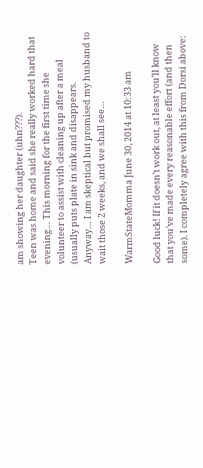am showing her daughter (uhn???).
Teen was home and said she really worked hard that evening… This morning for the first time she volunteer to assist with cleaning up after a meal (usually puts plate in sink and disappears.
Anyway… I am skeptical but promised my husband to wait those 2 weeks, and we shall see…

WarmStateMomma June 30, 2014 at 10:33 am

Good luck! If it doesn’t work out, at least you’ll know that you’ve made every reasonable effort (and then some). I completely agree with this from Dorsi above: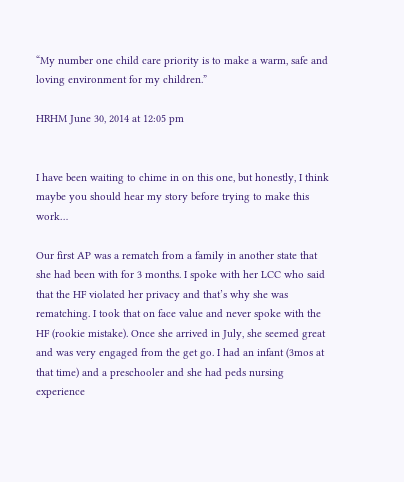“My number one child care priority is to make a warm, safe and loving environment for my children.”

HRHM June 30, 2014 at 12:05 pm


I have been waiting to chime in on this one, but honestly, I think maybe you should hear my story before trying to make this work…

Our first AP was a rematch from a family in another state that she had been with for 3 months. I spoke with her LCC who said that the HF violated her privacy and that’s why she was rematching. I took that on face value and never spoke with the HF (rookie mistake). Once she arrived in July, she seemed great and was very engaged from the get go. I had an infant (3mos at that time) and a preschooler and she had peds nursing experience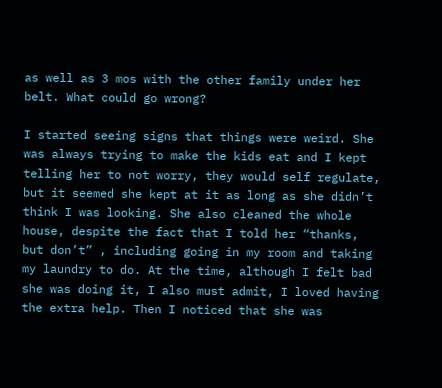as well as 3 mos with the other family under her belt. What could go wrong?

I started seeing signs that things were weird. She was always trying to make the kids eat and I kept telling her to not worry, they would self regulate, but it seemed she kept at it as long as she didn’t think I was looking. She also cleaned the whole house, despite the fact that I told her “thanks, but don’t” , including going in my room and taking my laundry to do. At the time, although I felt bad she was doing it, I also must admit, I loved having the extra help. Then I noticed that she was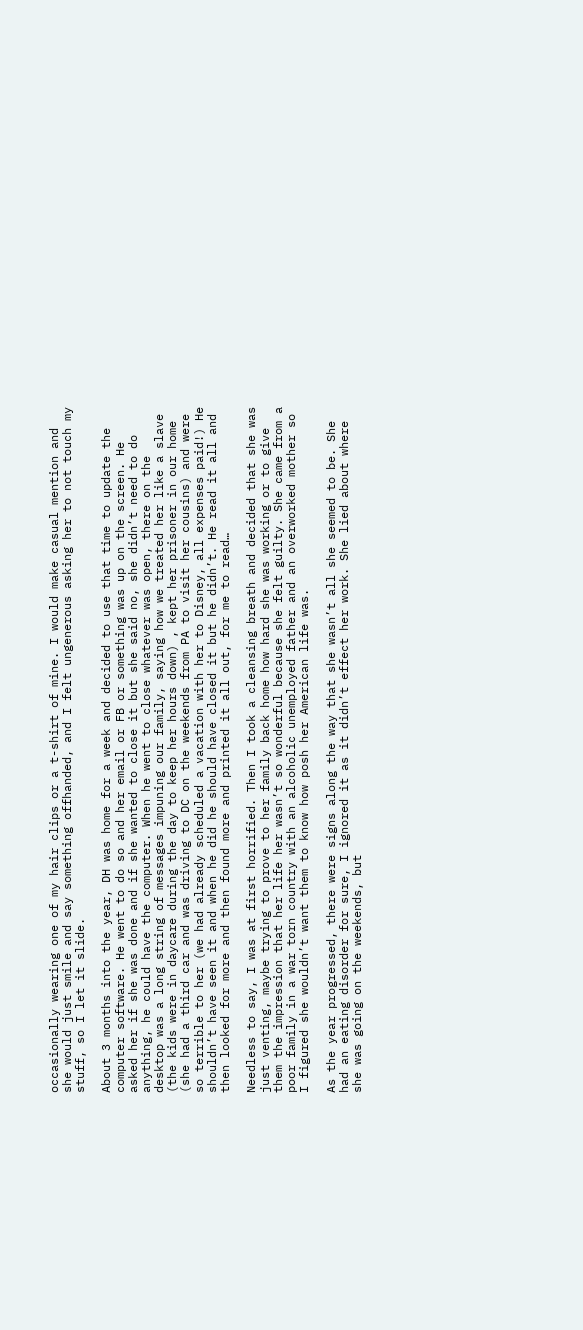occasionally wearing one of my hair clips or a t-shirt of mine. I would make casual mention and she would just smile and say something offhanded, and I felt ungenerous asking her to not touch my stuff, so I let it slide.

About 3 months into the year, DH was home for a week and decided to use that time to update the computer software. He went to do so and her email or FB or something was up on the screen. He asked her if she was done and if she wanted to close it but she said no, she didn’t need to do anything, he could have the computer. When he went to close whatever was open, there on the desktop was a long string of messages impuning our family, saying how we treated her like a slave (the kids were in daycare during the day to keep her hours down) , kept her prisoner in our home (she had a third car and was driving to DC on the weekends from PA to visit her cousins) and were so terrible to her (we had already scheduled a vacation with her to Disney, all expenses paid!) He shouldn’t have seen it and when he did he should have closed it but he didn’t. He read it all and then looked for more and then found more and printed it all out, for me to read…

Needless to say, I was at first horrified. Then I took a cleansing breath and decided that she was just venting, maybe trying to prove to her family back home how hard she was working or to give them the impression that her life her wasn’t so wonderful because she felt guilty. She came from a poor family in a war torn country with an alcoholic unemployed father and an overworked mother so I figured she wouldn’t want them to know how posh her American life was.

As the year progressed, there were signs along the way that she wasn’t all she seemed to be. She had an eating disorder for sure, I ignored it as it didn’t effect her work. She lied about where she was going on the weekends, but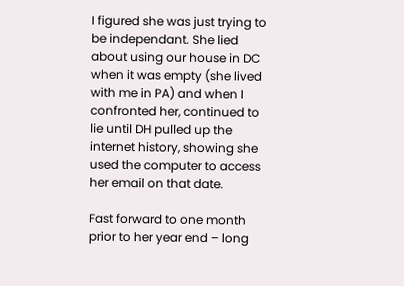I figured she was just trying to be independant. She lied about using our house in DC when it was empty (she lived with me in PA) and when I confronted her, continued to lie until DH pulled up the internet history, showing she used the computer to access her email on that date.

Fast forward to one month prior to her year end – long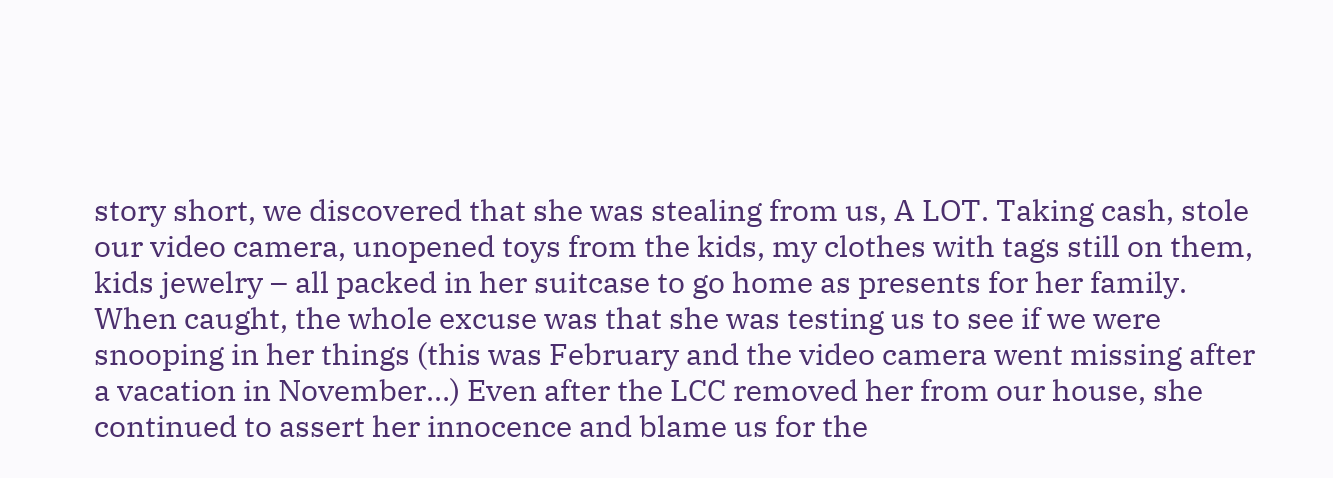story short, we discovered that she was stealing from us, A LOT. Taking cash, stole our video camera, unopened toys from the kids, my clothes with tags still on them, kids jewelry – all packed in her suitcase to go home as presents for her family. When caught, the whole excuse was that she was testing us to see if we were snooping in her things (this was February and the video camera went missing after a vacation in November…) Even after the LCC removed her from our house, she continued to assert her innocence and blame us for the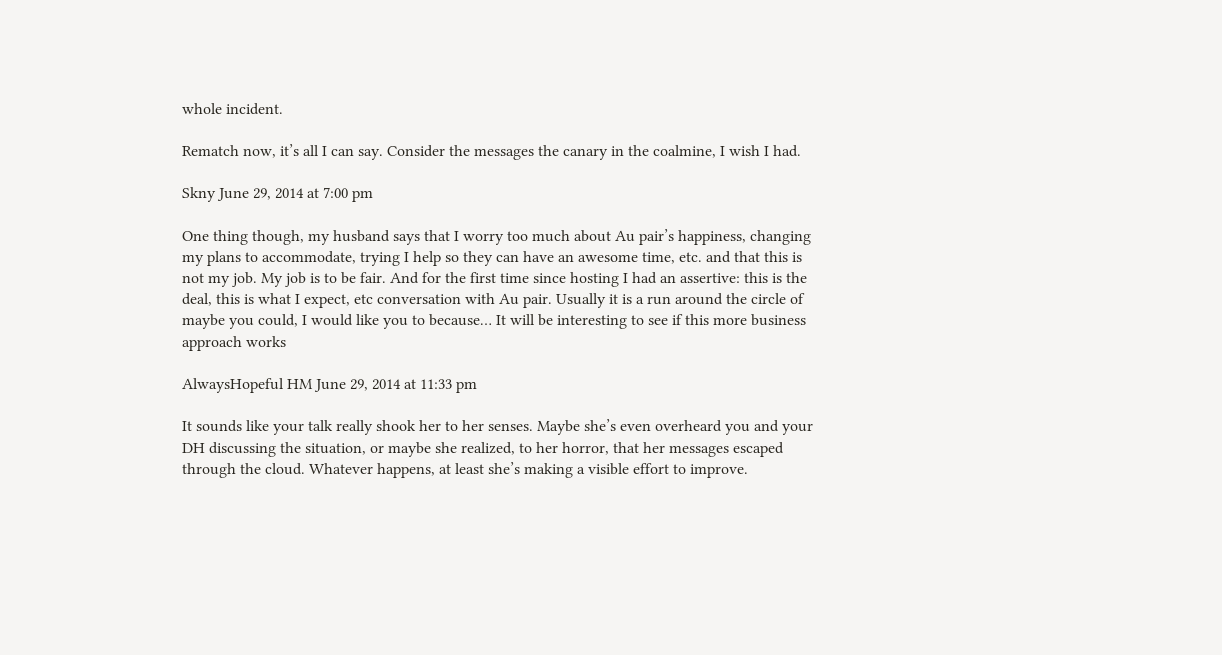whole incident.

Rematch now, it’s all I can say. Consider the messages the canary in the coalmine, I wish I had.

Skny June 29, 2014 at 7:00 pm

One thing though, my husband says that I worry too much about Au pair’s happiness, changing my plans to accommodate, trying I help so they can have an awesome time, etc. and that this is not my job. My job is to be fair. And for the first time since hosting I had an assertive: this is the deal, this is what I expect, etc conversation with Au pair. Usually it is a run around the circle of maybe you could, I would like you to because… It will be interesting to see if this more business approach works

AlwaysHopeful HM June 29, 2014 at 11:33 pm

It sounds like your talk really shook her to her senses. Maybe she’s even overheard you and your DH discussing the situation, or maybe she realized, to her horror, that her messages escaped through the cloud. Whatever happens, at least she’s making a visible effort to improve.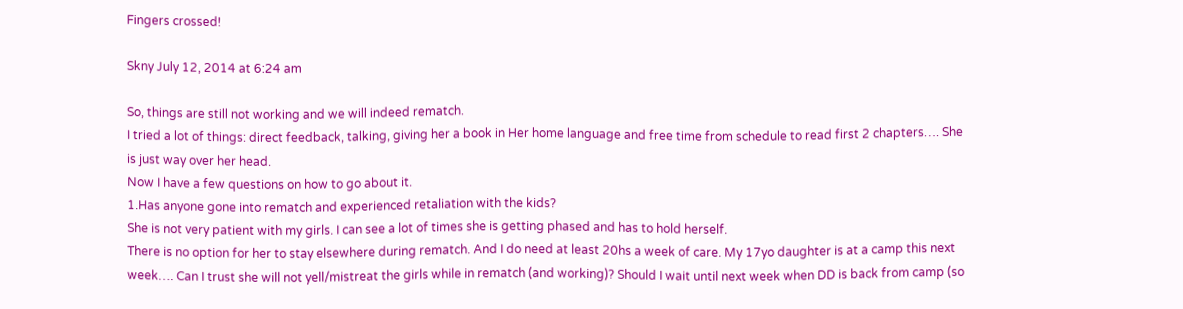Fingers crossed!

Skny July 12, 2014 at 6:24 am

So, things are still not working and we will indeed rematch.
I tried a lot of things: direct feedback, talking, giving her a book in Her home language and free time from schedule to read first 2 chapters…. She is just way over her head.
Now I have a few questions on how to go about it.
1.Has anyone gone into rematch and experienced retaliation with the kids?
She is not very patient with my girls. I can see a lot of times she is getting phased and has to hold herself.
There is no option for her to stay elsewhere during rematch. And I do need at least 20hs a week of care. My 17yo daughter is at a camp this next week…. Can I trust she will not yell/mistreat the girls while in rematch (and working)? Should I wait until next week when DD is back from camp (so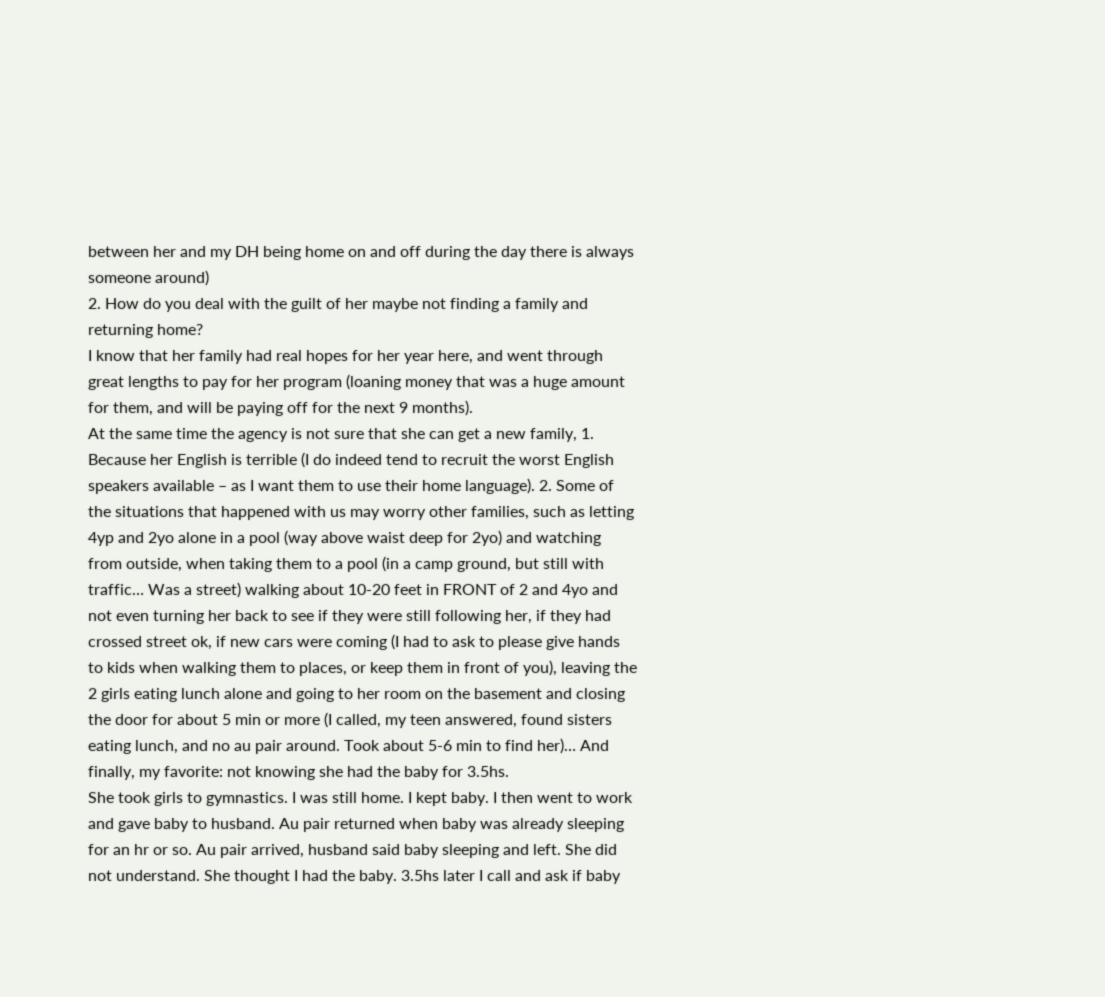between her and my DH being home on and off during the day there is always someone around)
2. How do you deal with the guilt of her maybe not finding a family and returning home?
I know that her family had real hopes for her year here, and went through great lengths to pay for her program (loaning money that was a huge amount for them, and will be paying off for the next 9 months).
At the same time the agency is not sure that she can get a new family, 1. Because her English is terrible (I do indeed tend to recruit the worst English speakers available – as I want them to use their home language). 2. Some of the situations that happened with us may worry other families, such as letting 4yp and 2yo alone in a pool (way above waist deep for 2yo) and watching from outside, when taking them to a pool (in a camp ground, but still with traffic… Was a street) walking about 10-20 feet in FRONT of 2 and 4yo and not even turning her back to see if they were still following her, if they had crossed street ok, if new cars were coming (I had to ask to please give hands to kids when walking them to places, or keep them in front of you), leaving the 2 girls eating lunch alone and going to her room on the basement and closing the door for about 5 min or more (I called, my teen answered, found sisters eating lunch, and no au pair around. Took about 5-6 min to find her)… And finally, my favorite: not knowing she had the baby for 3.5hs.
She took girls to gymnastics. I was still home. I kept baby. I then went to work and gave baby to husband. Au pair returned when baby was already sleeping for an hr or so. Au pair arrived, husband said baby sleeping and left. She did not understand. She thought I had the baby. 3.5hs later I call and ask if baby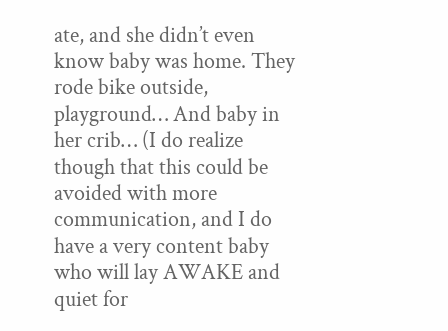ate, and she didn’t even know baby was home. They rode bike outside, playground… And baby in her crib… (I do realize though that this could be avoided with more communication, and I do have a very content baby who will lay AWAKE and quiet for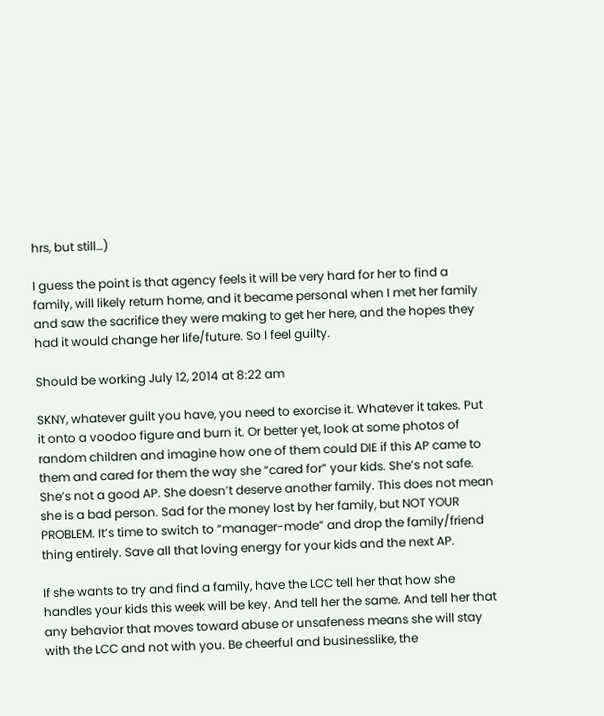hrs, but still…)

I guess the point is that agency feels it will be very hard for her to find a family, will likely return home, and it became personal when I met her family and saw the sacrifice they were making to get her here, and the hopes they had it would change her life/future. So I feel guilty.

Should be working July 12, 2014 at 8:22 am

SKNY, whatever guilt you have, you need to exorcise it. Whatever it takes. Put it onto a voodoo figure and burn it. Or better yet, look at some photos of random children and imagine how one of them could DIE if this AP came to them and cared for them the way she “cared for” your kids. She’s not safe. She’s not a good AP. She doesn’t deserve another family. This does not mean she is a bad person. Sad for the money lost by her family, but NOT YOUR PROBLEM. It’s time to switch to “manager-mode” and drop the family/friend thing entirely. Save all that loving energy for your kids and the next AP.

If she wants to try and find a family, have the LCC tell her that how she handles your kids this week will be key. And tell her the same. And tell her that any behavior that moves toward abuse or unsafeness means she will stay with the LCC and not with you. Be cheerful and businesslike, the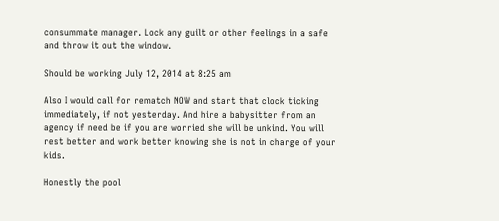consummate manager. Lock any guilt or other feelings in a safe and throw it out the window.

Should be working July 12, 2014 at 8:25 am

Also I would call for rematch NOW and start that clock ticking immediately, if not yesterday. And hire a babysitter from an agency if need be if you are worried she will be unkind. You will rest better and work better knowing she is not in charge of your kids.

Honestly the pool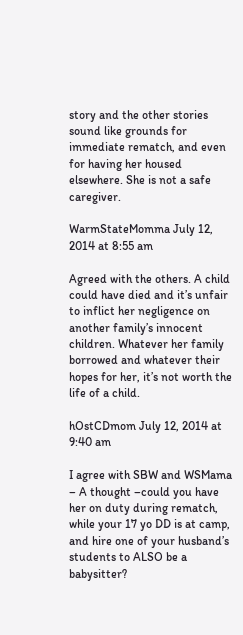story and the other stories sound like grounds for immediate rematch, and even for having her housed elsewhere. She is not a safe caregiver.

WarmStateMomma July 12, 2014 at 8:55 am

Agreed with the others. A child could have died and it’s unfair to inflict her negligence on another family’s innocent children. Whatever her family borrowed and whatever their hopes for her, it’s not worth the life of a child.

hOstCDmom July 12, 2014 at 9:40 am

I agree with SBW and WSMama – A thought –could you have her on duty during rematch, while your 17 yo DD is at camp, and hire one of your husband’s students to ALSO be a babysitter?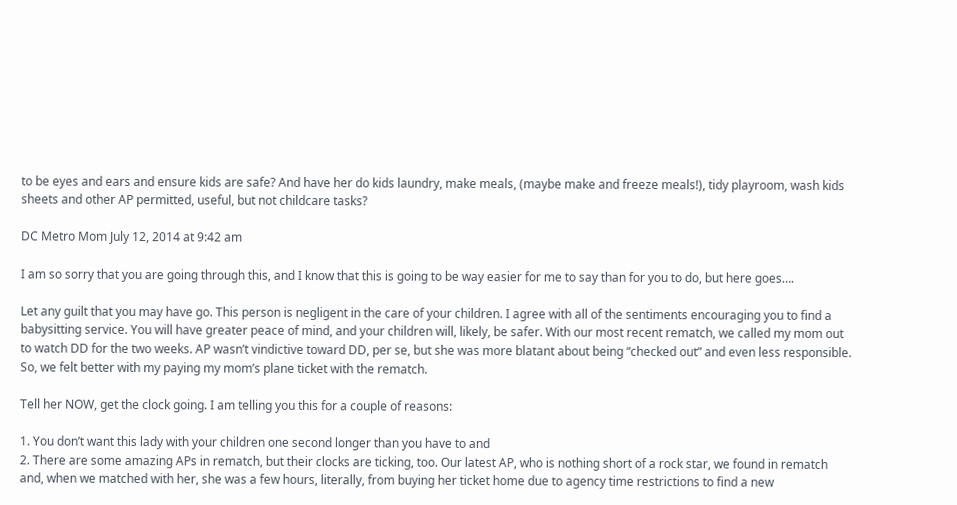to be eyes and ears and ensure kids are safe? And have her do kids laundry, make meals, (maybe make and freeze meals!), tidy playroom, wash kids sheets and other AP permitted, useful, but not childcare tasks?

DC Metro Mom July 12, 2014 at 9:42 am

I am so sorry that you are going through this, and I know that this is going to be way easier for me to say than for you to do, but here goes….

Let any guilt that you may have go. This person is negligent in the care of your children. I agree with all of the sentiments encouraging you to find a babysitting service. You will have greater peace of mind, and your children will, likely, be safer. With our most recent rematch, we called my mom out to watch DD for the two weeks. AP wasn’t vindictive toward DD, per se, but she was more blatant about being “checked out” and even less responsible. So, we felt better with my paying my mom’s plane ticket with the rematch.

Tell her NOW, get the clock going. I am telling you this for a couple of reasons:

1. You don’t want this lady with your children one second longer than you have to and
2. There are some amazing APs in rematch, but their clocks are ticking, too. Our latest AP, who is nothing short of a rock star, we found in rematch and, when we matched with her, she was a few hours, literally, from buying her ticket home due to agency time restrictions to find a new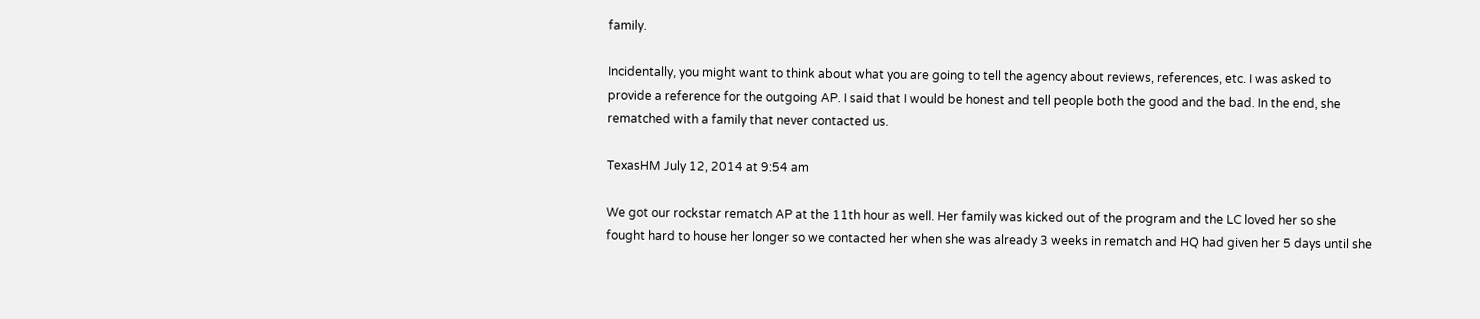family.

Incidentally, you might want to think about what you are going to tell the agency about reviews, references, etc. I was asked to provide a reference for the outgoing AP. I said that I would be honest and tell people both the good and the bad. In the end, she rematched with a family that never contacted us.

TexasHM July 12, 2014 at 9:54 am

We got our rockstar rematch AP at the 11th hour as well. Her family was kicked out of the program and the LC loved her so she fought hard to house her longer so we contacted her when she was already 3 weeks in rematch and HQ had given her 5 days until she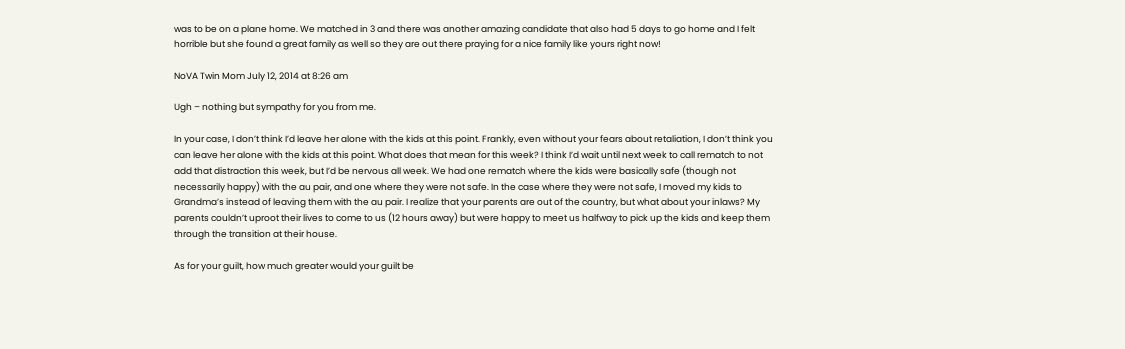was to be on a plane home. We matched in 3 and there was another amazing candidate that also had 5 days to go home and I felt horrible but she found a great family as well so they are out there praying for a nice family like yours right now!

NoVA Twin Mom July 12, 2014 at 8:26 am

Ugh – nothing but sympathy for you from me.

In your case, I don’t think I’d leave her alone with the kids at this point. Frankly, even without your fears about retaliation, I don’t think you can leave her alone with the kids at this point. What does that mean for this week? I think I’d wait until next week to call rematch to not add that distraction this week, but I’d be nervous all week. We had one rematch where the kids were basically safe (though not necessarily happy) with the au pair, and one where they were not safe. In the case where they were not safe, I moved my kids to Grandma’s instead of leaving them with the au pair. I realize that your parents are out of the country, but what about your inlaws? My parents couldn’t uproot their lives to come to us (12 hours away) but were happy to meet us halfway to pick up the kids and keep them through the transition at their house.

As for your guilt, how much greater would your guilt be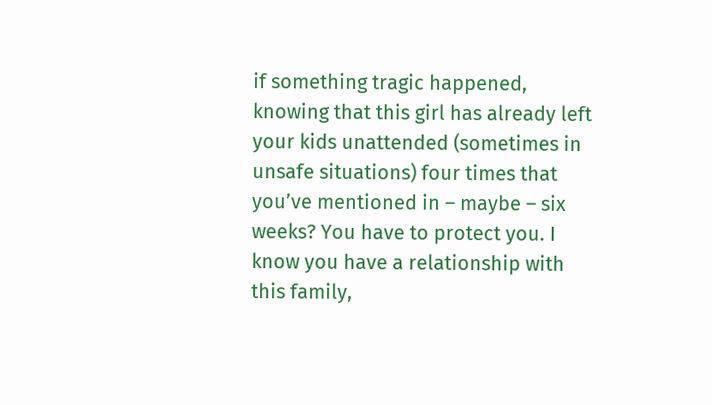if something tragic happened, knowing that this girl has already left your kids unattended (sometimes in unsafe situations) four times that you’ve mentioned in – maybe – six weeks? You have to protect you. I know you have a relationship with this family,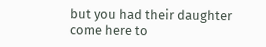but you had their daughter come here to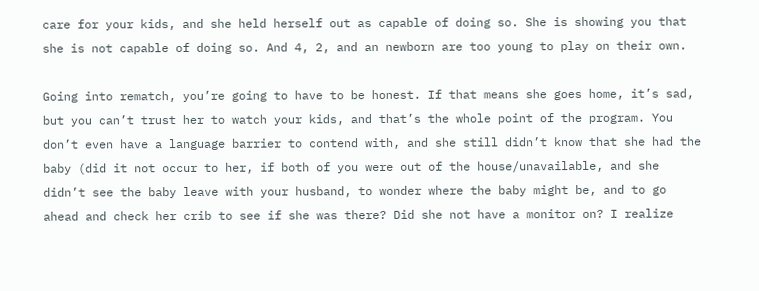care for your kids, and she held herself out as capable of doing so. She is showing you that she is not capable of doing so. And 4, 2, and an newborn are too young to play on their own.

Going into rematch, you’re going to have to be honest. If that means she goes home, it’s sad, but you can’t trust her to watch your kids, and that’s the whole point of the program. You don’t even have a language barrier to contend with, and she still didn’t know that she had the baby (did it not occur to her, if both of you were out of the house/unavailable, and she didn’t see the baby leave with your husband, to wonder where the baby might be, and to go ahead and check her crib to see if she was there? Did she not have a monitor on? I realize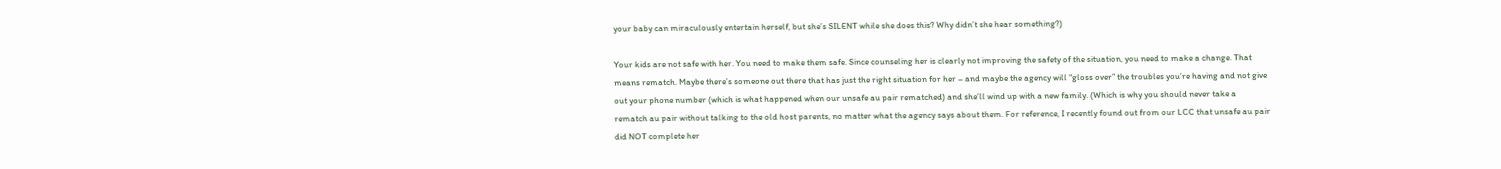your baby can miraculously entertain herself, but she’s SILENT while she does this? Why didn’t she hear something?)

Your kids are not safe with her. You need to make them safe. Since counseling her is clearly not improving the safety of the situation, you need to make a change. That means rematch. Maybe there’s someone out there that has just the right situation for her – and maybe the agency will “gloss over” the troubles you’re having and not give out your phone number (which is what happened when our unsafe au pair rematched) and she’ll wind up with a new family. (Which is why you should never take a rematch au pair without talking to the old host parents, no matter what the agency says about them. For reference, I recently found out from our LCC that unsafe au pair did NOT complete her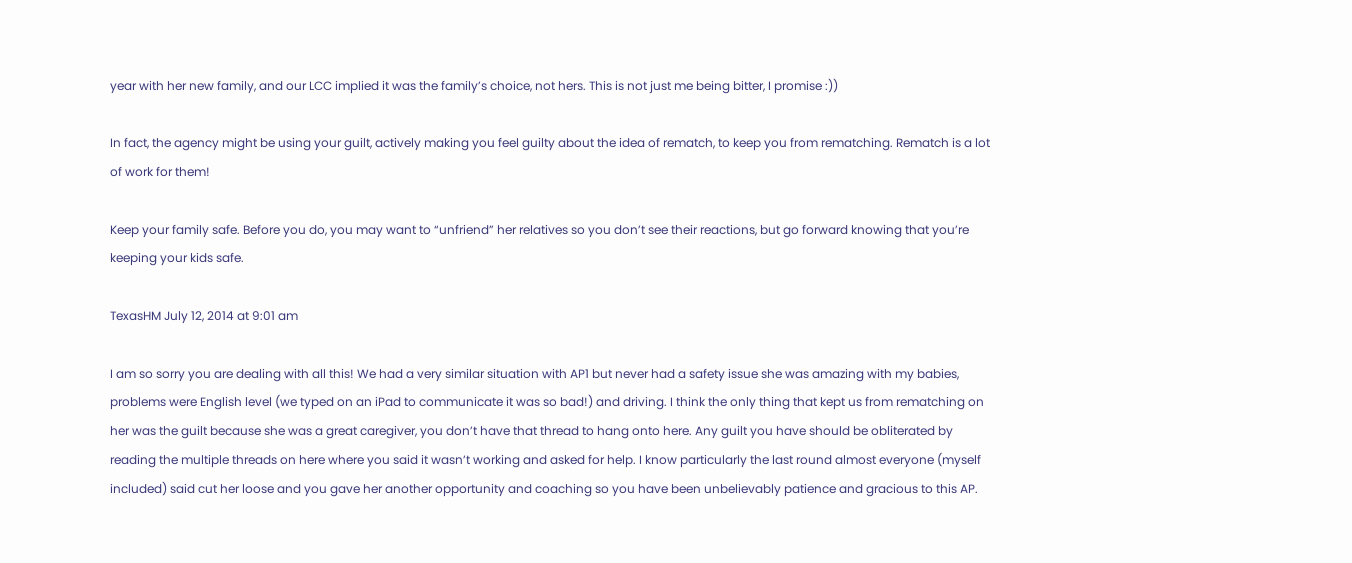year with her new family, and our LCC implied it was the family’s choice, not hers. This is not just me being bitter, I promise :))

In fact, the agency might be using your guilt, actively making you feel guilty about the idea of rematch, to keep you from rematching. Rematch is a lot of work for them!

Keep your family safe. Before you do, you may want to “unfriend” her relatives so you don’t see their reactions, but go forward knowing that you’re keeping your kids safe.

TexasHM July 12, 2014 at 9:01 am

I am so sorry you are dealing with all this! We had a very similar situation with AP1 but never had a safety issue she was amazing with my babies, problems were English level (we typed on an iPad to communicate it was so bad!) and driving. I think the only thing that kept us from rematching on her was the guilt because she was a great caregiver, you don’t have that thread to hang onto here. Any guilt you have should be obliterated by reading the multiple threads on here where you said it wasn’t working and asked for help. I know particularly the last round almost everyone (myself included) said cut her loose and you gave her another opportunity and coaching so you have been unbelievably patience and gracious to this AP.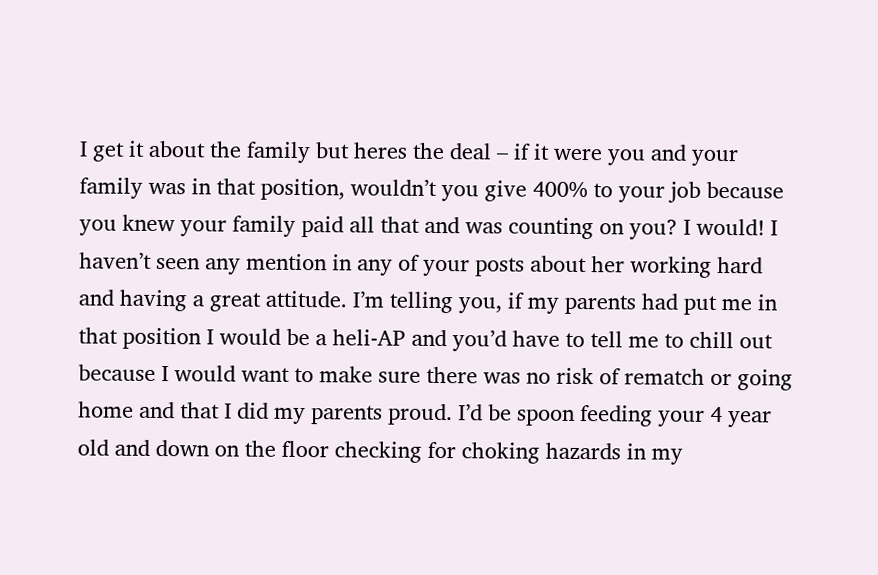I get it about the family but heres the deal – if it were you and your family was in that position, wouldn’t you give 400% to your job because you knew your family paid all that and was counting on you? I would! I haven’t seen any mention in any of your posts about her working hard and having a great attitude. I’m telling you, if my parents had put me in that position I would be a heli-AP and you’d have to tell me to chill out because I would want to make sure there was no risk of rematch or going home and that I did my parents proud. I’d be spoon feeding your 4 year old and down on the floor checking for choking hazards in my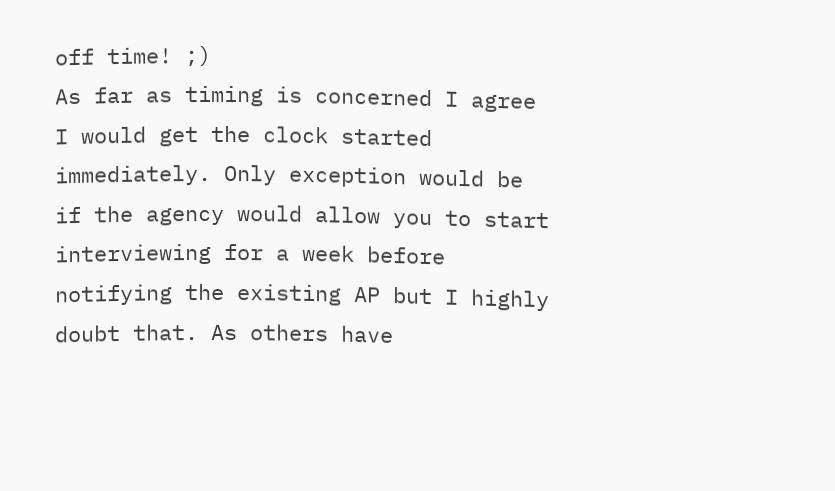off time! ;)
As far as timing is concerned I agree I would get the clock started immediately. Only exception would be if the agency would allow you to start interviewing for a week before notifying the existing AP but I highly doubt that. As others have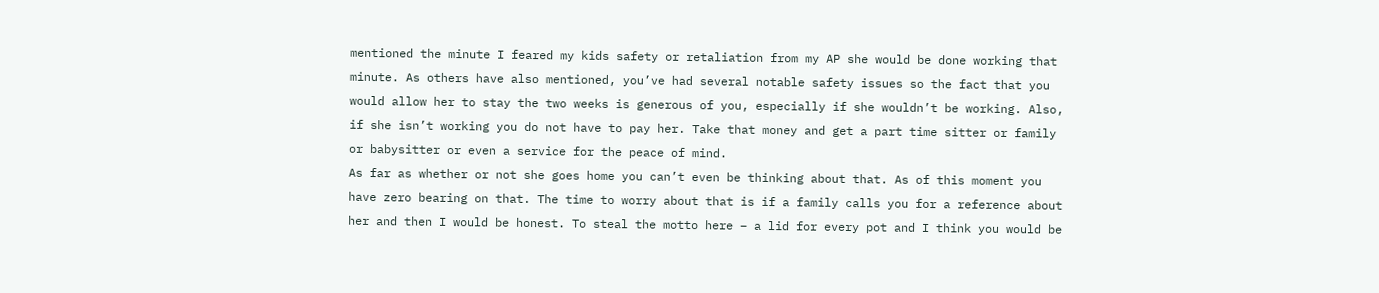mentioned the minute I feared my kids safety or retaliation from my AP she would be done working that minute. As others have also mentioned, you’ve had several notable safety issues so the fact that you would allow her to stay the two weeks is generous of you, especially if she wouldn’t be working. Also, if she isn’t working you do not have to pay her. Take that money and get a part time sitter or family or babysitter or even a service for the peace of mind.
As far as whether or not she goes home you can’t even be thinking about that. As of this moment you have zero bearing on that. The time to worry about that is if a family calls you for a reference about her and then I would be honest. To steal the motto here – a lid for every pot and I think you would be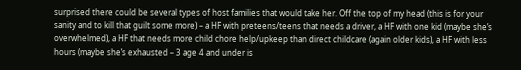surprised there could be several types of host families that would take her. Off the top of my head (this is for your sanity and to kill that guilt some more) – a HF with preteens/teens that needs a driver, a HF with one kid (maybe she’s overwhelmed), a HF that needs more child chore help/upkeep than direct childcare (again older kids), a HF with less hours (maybe she’s exhausted – 3 age 4 and under is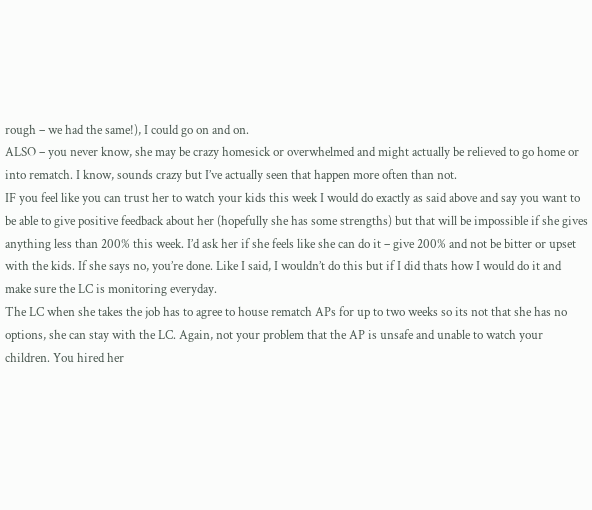rough – we had the same!), I could go on and on.
ALSO – you never know, she may be crazy homesick or overwhelmed and might actually be relieved to go home or into rematch. I know, sounds crazy but I’ve actually seen that happen more often than not.
IF you feel like you can trust her to watch your kids this week I would do exactly as said above and say you want to be able to give positive feedback about her (hopefully she has some strengths) but that will be impossible if she gives anything less than 200% this week. I’d ask her if she feels like she can do it – give 200% and not be bitter or upset with the kids. If she says no, you’re done. Like I said, I wouldn’t do this but if I did thats how I would do it and make sure the LC is monitoring everyday.
The LC when she takes the job has to agree to house rematch APs for up to two weeks so its not that she has no options, she can stay with the LC. Again, not your problem that the AP is unsafe and unable to watch your children. You hired her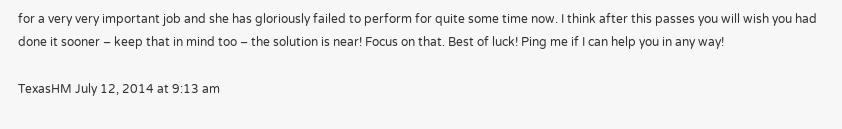for a very very important job and she has gloriously failed to perform for quite some time now. I think after this passes you will wish you had done it sooner – keep that in mind too – the solution is near! Focus on that. Best of luck! Ping me if I can help you in any way!

TexasHM July 12, 2014 at 9:13 am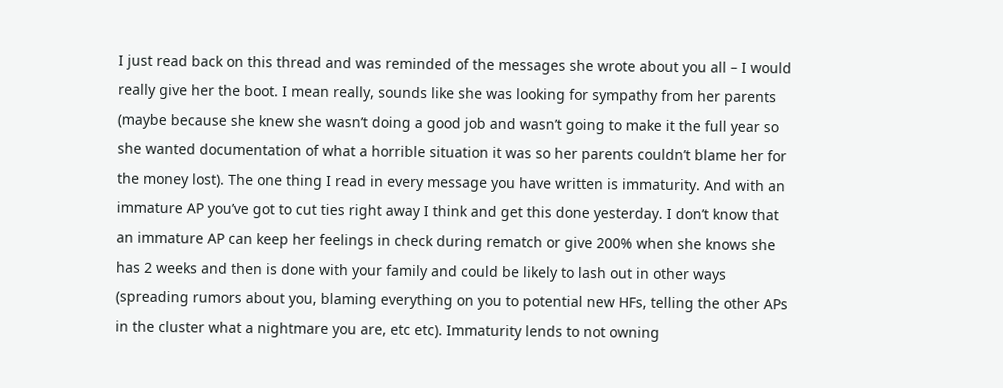I just read back on this thread and was reminded of the messages she wrote about you all – I would really give her the boot. I mean really, sounds like she was looking for sympathy from her parents (maybe because she knew she wasn’t doing a good job and wasn’t going to make it the full year so she wanted documentation of what a horrible situation it was so her parents couldn’t blame her for the money lost). The one thing I read in every message you have written is immaturity. And with an immature AP you’ve got to cut ties right away I think and get this done yesterday. I don’t know that an immature AP can keep her feelings in check during rematch or give 200% when she knows she has 2 weeks and then is done with your family and could be likely to lash out in other ways (spreading rumors about you, blaming everything on you to potential new HFs, telling the other APs in the cluster what a nightmare you are, etc etc). Immaturity lends to not owning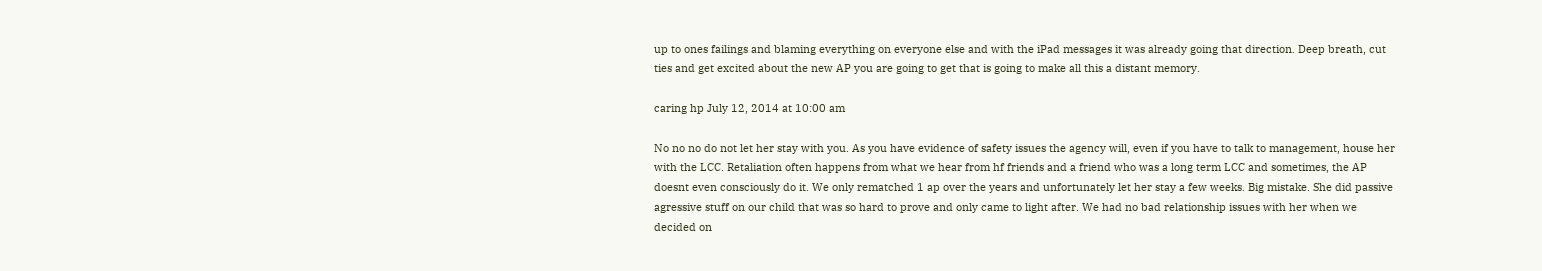up to ones failings and blaming everything on everyone else and with the iPad messages it was already going that direction. Deep breath, cut ties and get excited about the new AP you are going to get that is going to make all this a distant memory.

caring hp July 12, 2014 at 10:00 am

No no no do not let her stay with you. As you have evidence of safety issues the agency will, even if you have to talk to management, house her with the LCC. Retaliation often happens from what we hear from hf friends and a friend who was a long term LCC and sometimes, the AP doesnt even consciously do it. We only rematched 1 ap over the years and unfortunately let her stay a few weeks. Big mistake. She did passive agressive stuff on our child that was so hard to prove and only came to light after. We had no bad relationship issues with her when we decided on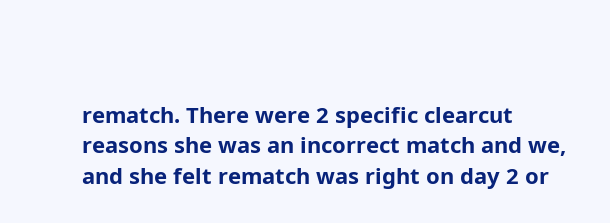rematch. There were 2 specific clearcut reasons she was an incorrect match and we, and she felt rematch was right on day 2 or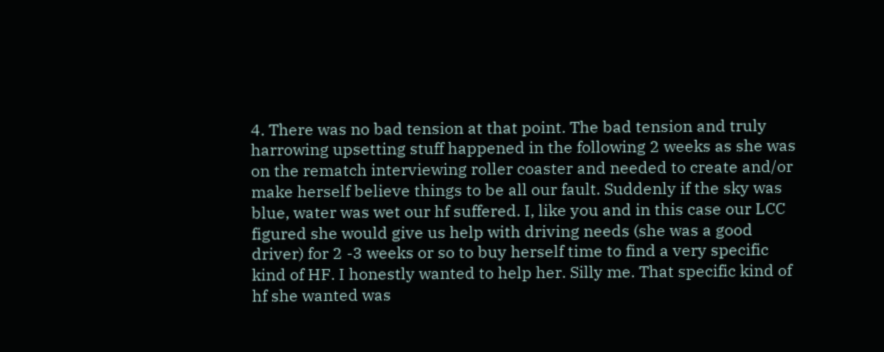4. There was no bad tension at that point. The bad tension and truly harrowing upsetting stuff happened in the following 2 weeks as she was on the rematch interviewing roller coaster and needed to create and/or make herself believe things to be all our fault. Suddenly if the sky was blue, water was wet our hf suffered. I, like you and in this case our LCC figured she would give us help with driving needs (she was a good driver) for 2 -3 weeks or so to buy herself time to find a very specific kind of HF. I honestly wanted to help her. Silly me. That specific kind of hf she wanted was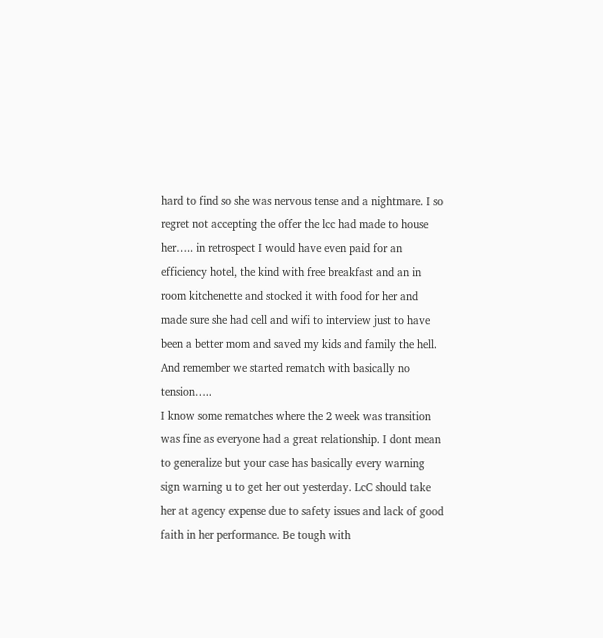hard to find so she was nervous tense and a nightmare. I so regret not accepting the offer the lcc had made to house her….. in retrospect I would have even paid for an efficiency hotel, the kind with free breakfast and an in room kitchenette and stocked it with food for her and made sure she had cell and wifi to interview just to have been a better mom and saved my kids and family the hell. And remember we started rematch with basically no tension…..
I know some rematches where the 2 week was transition was fine as everyone had a great relationship. I dont mean to generalize but your case has basically every warning sign warning u to get her out yesterday. LcC should take her at agency expense due to safety issues and lack of good faith in her performance. Be tough with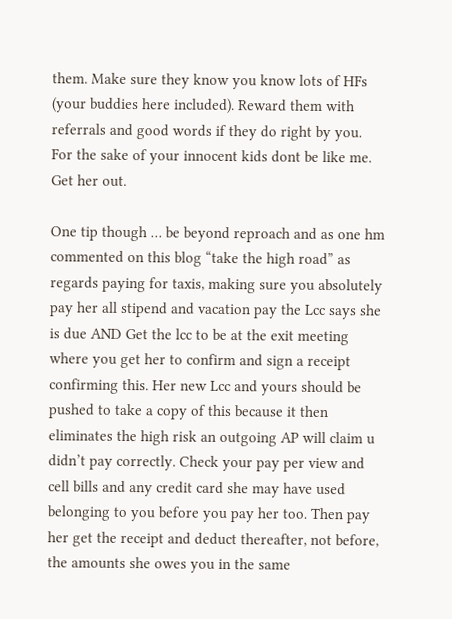them. Make sure they know you know lots of HFs (your buddies here included). Reward them with referrals and good words if they do right by you.
For the sake of your innocent kids dont be like me. Get her out.

One tip though … be beyond reproach and as one hm commented on this blog “take the high road” as regards paying for taxis, making sure you absolutely pay her all stipend and vacation pay the Lcc says she is due AND Get the lcc to be at the exit meeting where you get her to confirm and sign a receipt confirming this. Her new Lcc and yours should be pushed to take a copy of this because it then eliminates the high risk an outgoing AP will claim u didn’t pay correctly. Check your pay per view and cell bills and any credit card she may have used belonging to you before you pay her too. Then pay her get the receipt and deduct thereafter, not before, the amounts she owes you in the same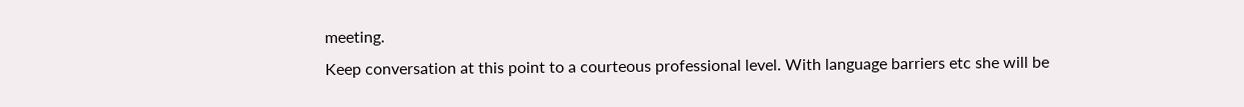meeting.
Keep conversation at this point to a courteous professional level. With language barriers etc she will be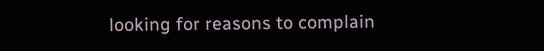looking for reasons to complain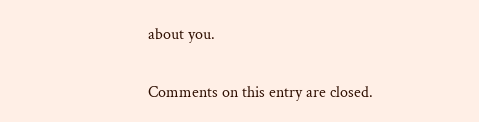about you.

Comments on this entry are closed.